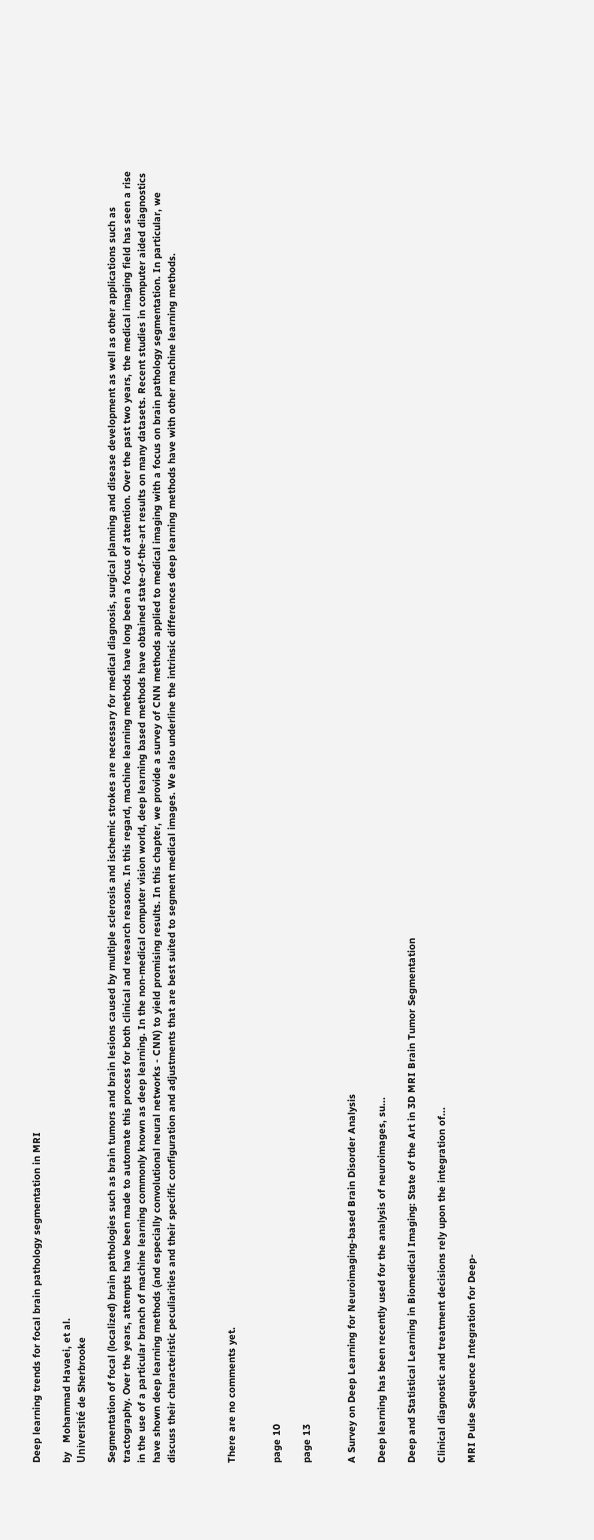Deep learning trends for focal brain pathology segmentation in MRI

by   Mohammad Havaei, et al.
Université de Sherbrooke

Segmentation of focal (localized) brain pathologies such as brain tumors and brain lesions caused by multiple sclerosis and ischemic strokes are necessary for medical diagnosis, surgical planning and disease development as well as other applications such as tractography. Over the years, attempts have been made to automate this process for both clinical and research reasons. In this regard, machine learning methods have long been a focus of attention. Over the past two years, the medical imaging field has seen a rise in the use of a particular branch of machine learning commonly known as deep learning. In the non-medical computer vision world, deep learning based methods have obtained state-of-the-art results on many datasets. Recent studies in computer aided diagnostics have shown deep learning methods (and especially convolutional neural networks - CNN) to yield promising results. In this chapter, we provide a survey of CNN methods applied to medical imaging with a focus on brain pathology segmentation. In particular, we discuss their characteristic peculiarities and their specific configuration and adjustments that are best suited to segment medical images. We also underline the intrinsic differences deep learning methods have with other machine learning methods.



There are no comments yet.


page 10

page 13


A Survey on Deep Learning for Neuroimaging-based Brain Disorder Analysis

Deep learning has been recently used for the analysis of neuroimages, su...

Deep and Statistical Learning in Biomedical Imaging: State of the Art in 3D MRI Brain Tumor Segmentation

Clinical diagnostic and treatment decisions rely upon the integration of...

MRI Pulse Sequence Integration for Deep-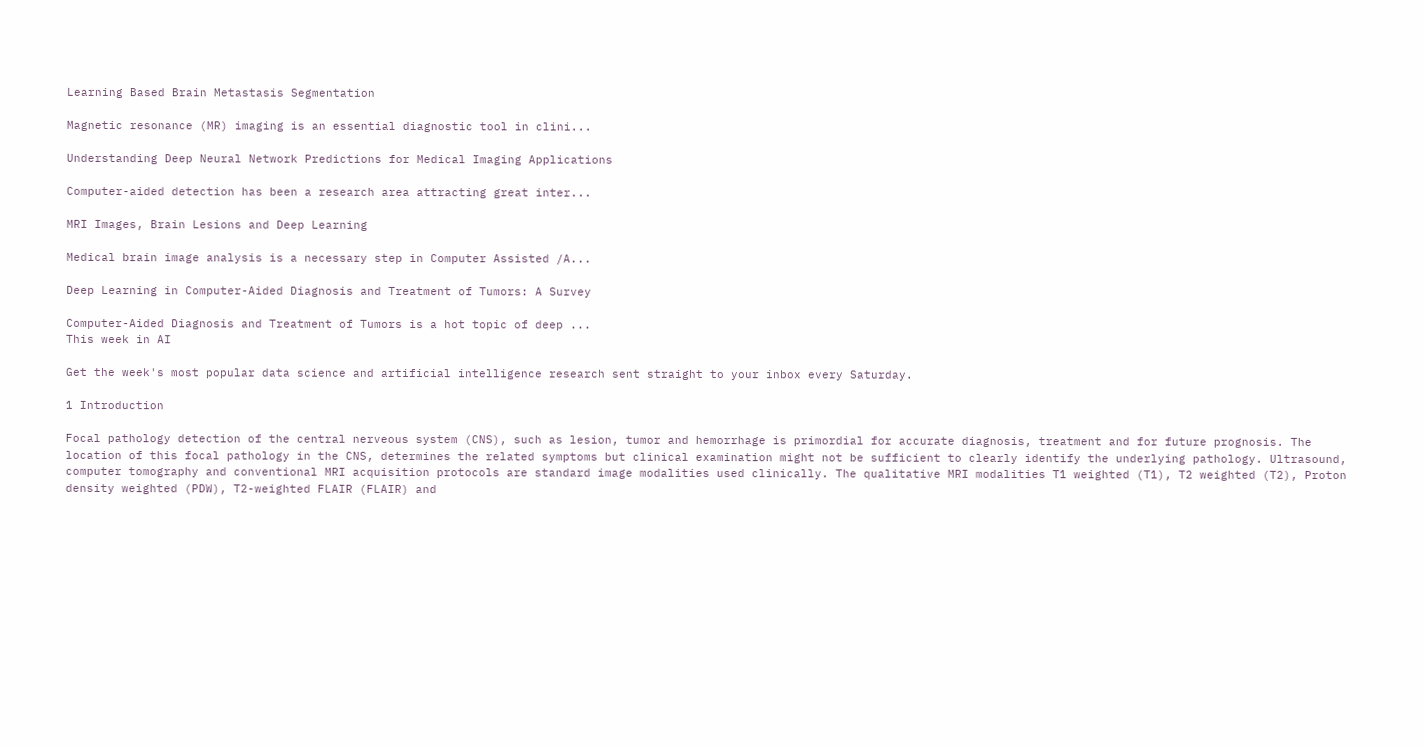Learning Based Brain Metastasis Segmentation

Magnetic resonance (MR) imaging is an essential diagnostic tool in clini...

Understanding Deep Neural Network Predictions for Medical Imaging Applications

Computer-aided detection has been a research area attracting great inter...

MRI Images, Brain Lesions and Deep Learning

Medical brain image analysis is a necessary step in Computer Assisted /A...

Deep Learning in Computer-Aided Diagnosis and Treatment of Tumors: A Survey

Computer-Aided Diagnosis and Treatment of Tumors is a hot topic of deep ...
This week in AI

Get the week's most popular data science and artificial intelligence research sent straight to your inbox every Saturday.

1 Introduction

Focal pathology detection of the central nerveous system (CNS), such as lesion, tumor and hemorrhage is primordial for accurate diagnosis, treatment and for future prognosis. The location of this focal pathology in the CNS, determines the related symptoms but clinical examination might not be sufficient to clearly identify the underlying pathology. Ultrasound, computer tomography and conventional MRI acquisition protocols are standard image modalities used clinically. The qualitative MRI modalities T1 weighted (T1), T2 weighted (T2), Proton density weighted (PDW), T2-weighted FLAIR (FLAIR) and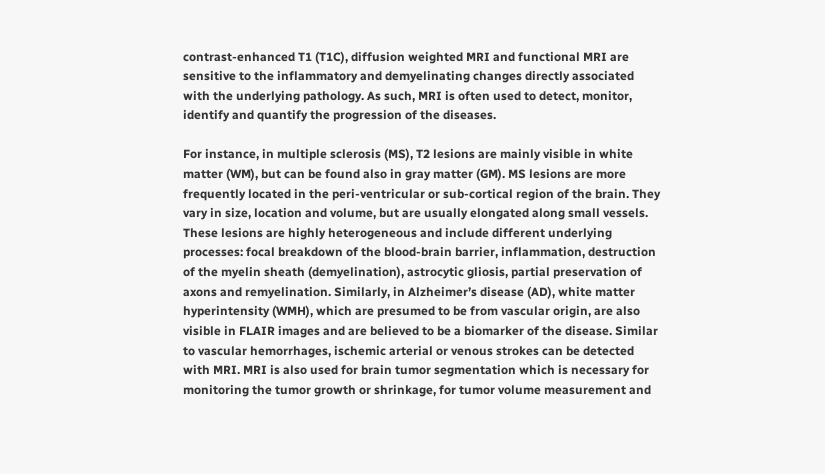contrast-enhanced T1 (T1C), diffusion weighted MRI and functional MRI are sensitive to the inflammatory and demyelinating changes directly associated with the underlying pathology. As such, MRI is often used to detect, monitor, identify and quantify the progression of the diseases.

For instance, in multiple sclerosis (MS), T2 lesions are mainly visible in white matter (WM), but can be found also in gray matter (GM). MS lesions are more frequently located in the peri-ventricular or sub-cortical region of the brain. They vary in size, location and volume, but are usually elongated along small vessels. These lesions are highly heterogeneous and include different underlying processes: focal breakdown of the blood-brain barrier, inflammation, destruction of the myelin sheath (demyelination), astrocytic gliosis, partial preservation of axons and remyelination. Similarly, in Alzheimer’s disease (AD), white matter hyperintensity (WMH), which are presumed to be from vascular origin, are also visible in FLAIR images and are believed to be a biomarker of the disease. Similar to vascular hemorrhages, ischemic arterial or venous strokes can be detected with MRI. MRI is also used for brain tumor segmentation which is necessary for monitoring the tumor growth or shrinkage, for tumor volume measurement and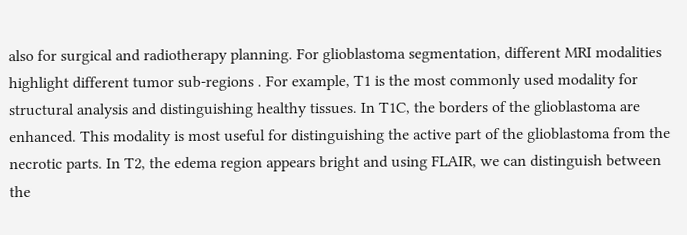also for surgical and radiotherapy planning. For glioblastoma segmentation, different MRI modalities highlight different tumor sub-regions . For example, T1 is the most commonly used modality for structural analysis and distinguishing healthy tissues. In T1C, the borders of the glioblastoma are enhanced. This modality is most useful for distinguishing the active part of the glioblastoma from the necrotic parts. In T2, the edema region appears bright and using FLAIR, we can distinguish between the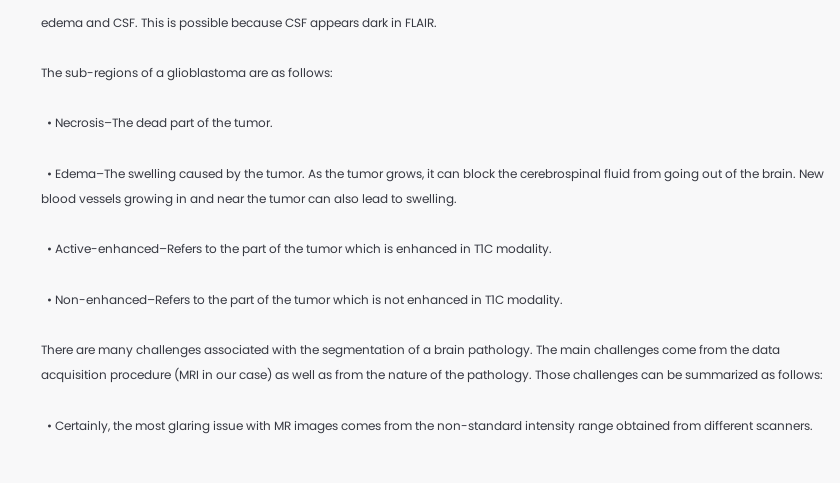edema and CSF. This is possible because CSF appears dark in FLAIR.

The sub-regions of a glioblastoma are as follows:

  • Necrosis–The dead part of the tumor.

  • Edema–The swelling caused by the tumor. As the tumor grows, it can block the cerebrospinal fluid from going out of the brain. New blood vessels growing in and near the tumor can also lead to swelling.

  • Active-enhanced–Refers to the part of the tumor which is enhanced in T1C modality.

  • Non-enhanced–Refers to the part of the tumor which is not enhanced in T1C modality.

There are many challenges associated with the segmentation of a brain pathology. The main challenges come from the data acquisition procedure (MRI in our case) as well as from the nature of the pathology. Those challenges can be summarized as follows:

  • Certainly, the most glaring issue with MR images comes from the non-standard intensity range obtained from different scanners.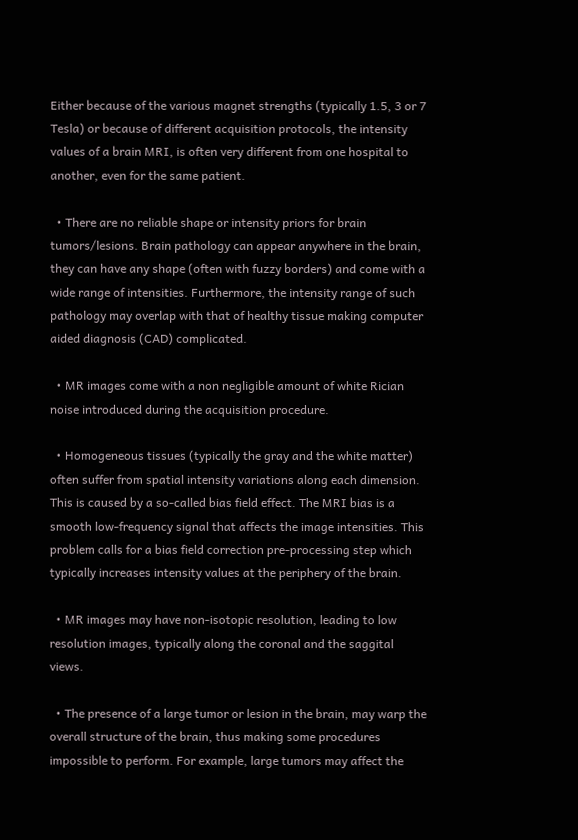Either because of the various magnet strengths (typically 1.5, 3 or 7 Tesla) or because of different acquisition protocols, the intensity values of a brain MRI, is often very different from one hospital to another, even for the same patient.

  • There are no reliable shape or intensity priors for brain tumors/lesions. Brain pathology can appear anywhere in the brain, they can have any shape (often with fuzzy borders) and come with a wide range of intensities. Furthermore, the intensity range of such pathology may overlap with that of healthy tissue making computer aided diagnosis (CAD) complicated.

  • MR images come with a non negligible amount of white Rician noise introduced during the acquisition procedure.

  • Homogeneous tissues (typically the gray and the white matter) often suffer from spatial intensity variations along each dimension. This is caused by a so-called bias field effect. The MRI bias is a smooth low-frequency signal that affects the image intensities. This problem calls for a bias field correction pre-processing step which typically increases intensity values at the periphery of the brain.

  • MR images may have non-isotopic resolution, leading to low resolution images, typically along the coronal and the saggital views.

  • The presence of a large tumor or lesion in the brain, may warp the overall structure of the brain, thus making some procedures impossible to perform. For example, large tumors may affect the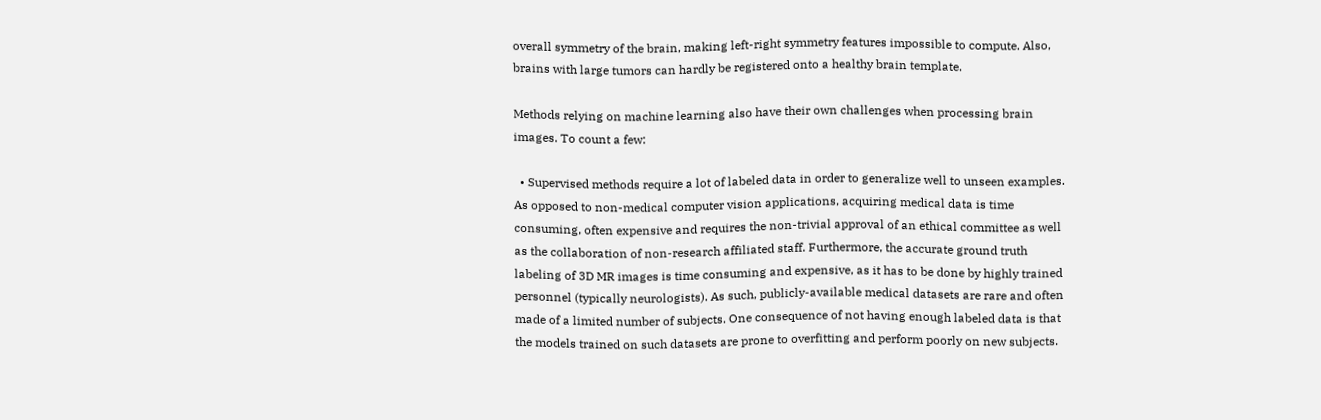overall symmetry of the brain, making left-right symmetry features impossible to compute. Also, brains with large tumors can hardly be registered onto a healthy brain template.

Methods relying on machine learning also have their own challenges when processing brain images. To count a few:

  • Supervised methods require a lot of labeled data in order to generalize well to unseen examples. As opposed to non-medical computer vision applications, acquiring medical data is time consuming, often expensive and requires the non-trivial approval of an ethical committee as well as the collaboration of non-research affiliated staff. Furthermore, the accurate ground truth labeling of 3D MR images is time consuming and expensive, as it has to be done by highly trained personnel (typically neurologists). As such, publicly-available medical datasets are rare and often made of a limited number of subjects. One consequence of not having enough labeled data is that the models trained on such datasets are prone to overfitting and perform poorly on new subjects.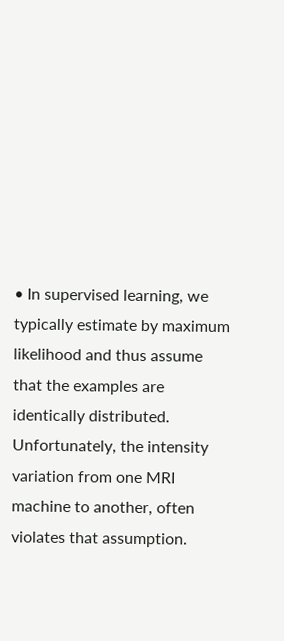• In supervised learning, we typically estimate by maximum likelihood and thus assume that the examples are identically distributed. Unfortunately, the intensity variation from one MRI machine to another, often violates that assumption.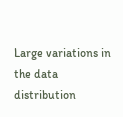Large variations in the data distribution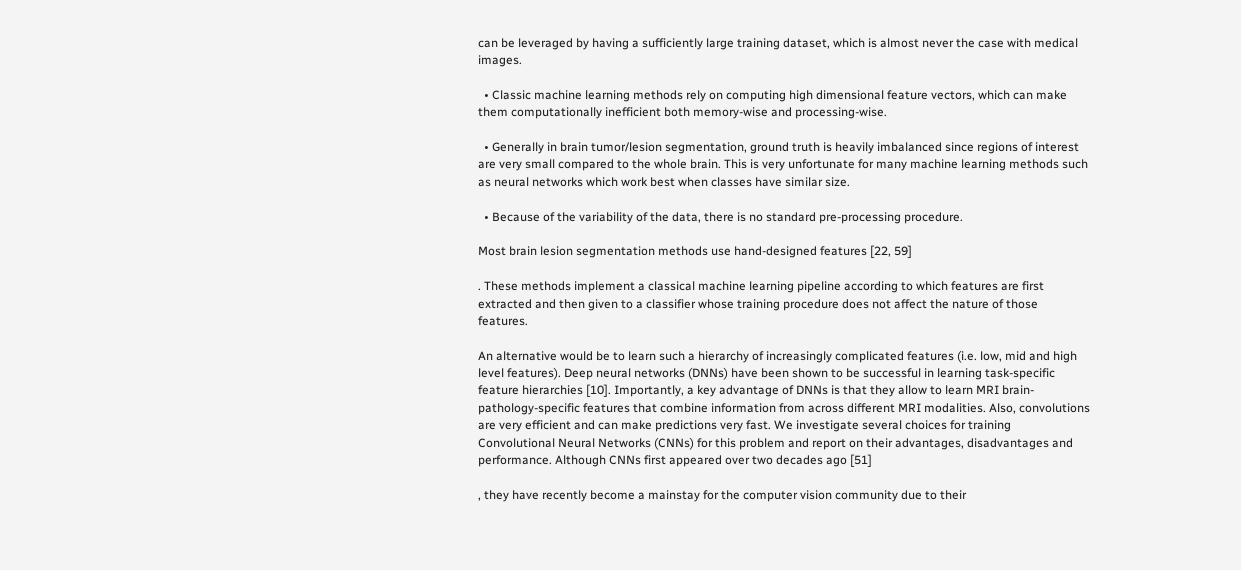can be leveraged by having a sufficiently large training dataset, which is almost never the case with medical images.

  • Classic machine learning methods rely on computing high dimensional feature vectors, which can make them computationally inefficient both memory-wise and processing-wise.

  • Generally in brain tumor/lesion segmentation, ground truth is heavily imbalanced since regions of interest are very small compared to the whole brain. This is very unfortunate for many machine learning methods such as neural networks which work best when classes have similar size.

  • Because of the variability of the data, there is no standard pre-processing procedure.

Most brain lesion segmentation methods use hand-designed features [22, 59]

. These methods implement a classical machine learning pipeline according to which features are first extracted and then given to a classifier whose training procedure does not affect the nature of those features.

An alternative would be to learn such a hierarchy of increasingly complicated features (i.e. low, mid and high level features). Deep neural networks (DNNs) have been shown to be successful in learning task-specific feature hierarchies [10]. Importantly, a key advantage of DNNs is that they allow to learn MRI brain-pathology-specific features that combine information from across different MRI modalities. Also, convolutions are very efficient and can make predictions very fast. We investigate several choices for training Convolutional Neural Networks (CNNs) for this problem and report on their advantages, disadvantages and performance. Although CNNs first appeared over two decades ago [51]

, they have recently become a mainstay for the computer vision community due to their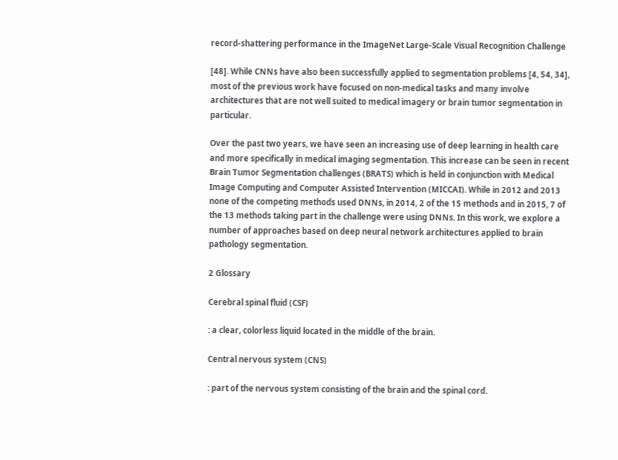record-shattering performance in the ImageNet Large-Scale Visual Recognition Challenge

[48]. While CNNs have also been successfully applied to segmentation problems [4, 54, 34], most of the previous work have focused on non-medical tasks and many involve architectures that are not well suited to medical imagery or brain tumor segmentation in particular.

Over the past two years, we have seen an increasing use of deep learning in health care and more specifically in medical imaging segmentation. This increase can be seen in recent Brain Tumor Segmentation challenges (BRATS) which is held in conjunction with Medical Image Computing and Computer Assisted Intervention (MICCAI). While in 2012 and 2013 none of the competing methods used DNNs, in 2014, 2 of the 15 methods and in 2015, 7 of the 13 methods taking part in the challenge were using DNNs. In this work, we explore a number of approaches based on deep neural network architectures applied to brain pathology segmentation.

2 Glossary

Cerebral spinal fluid (CSF)

: a clear, colorless liquid located in the middle of the brain.

Central nervous system (CNS)

: part of the nervous system consisting of the brain and the spinal cord.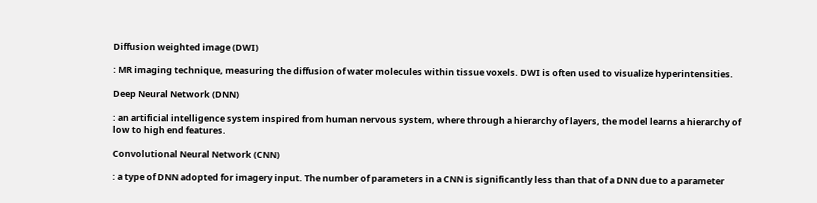Diffusion weighted image (DWI)

: MR imaging technique, measuring the diffusion of water molecules within tissue voxels. DWI is often used to visualize hyperintensities.

Deep Neural Network (DNN)

: an artificial intelligence system inspired from human nervous system, where through a hierarchy of layers, the model learns a hierarchy of low to high end features.

Convolutional Neural Network (CNN)

: a type of DNN adopted for imagery input. The number of parameters in a CNN is significantly less than that of a DNN due to a parameter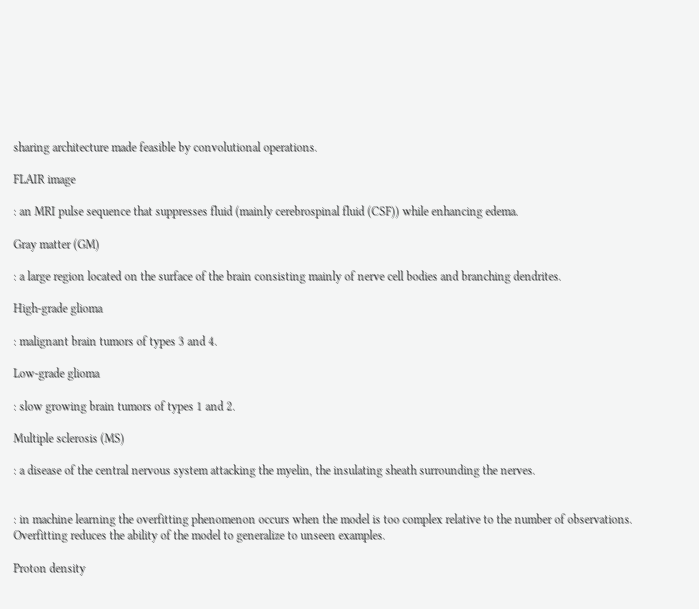sharing architecture made feasible by convolutional operations.

FLAIR image

: an MRI pulse sequence that suppresses fluid (mainly cerebrospinal fluid (CSF)) while enhancing edema.

Gray matter (GM)

: a large region located on the surface of the brain consisting mainly of nerve cell bodies and branching dendrites.

High-grade glioma

: malignant brain tumors of types 3 and 4.

Low-grade glioma

: slow growing brain tumors of types 1 and 2.

Multiple sclerosis (MS)

: a disease of the central nervous system attacking the myelin, the insulating sheath surrounding the nerves.


: in machine learning the overfitting phenomenon occurs when the model is too complex relative to the number of observations. Overfitting reduces the ability of the model to generalize to unseen examples.

Proton density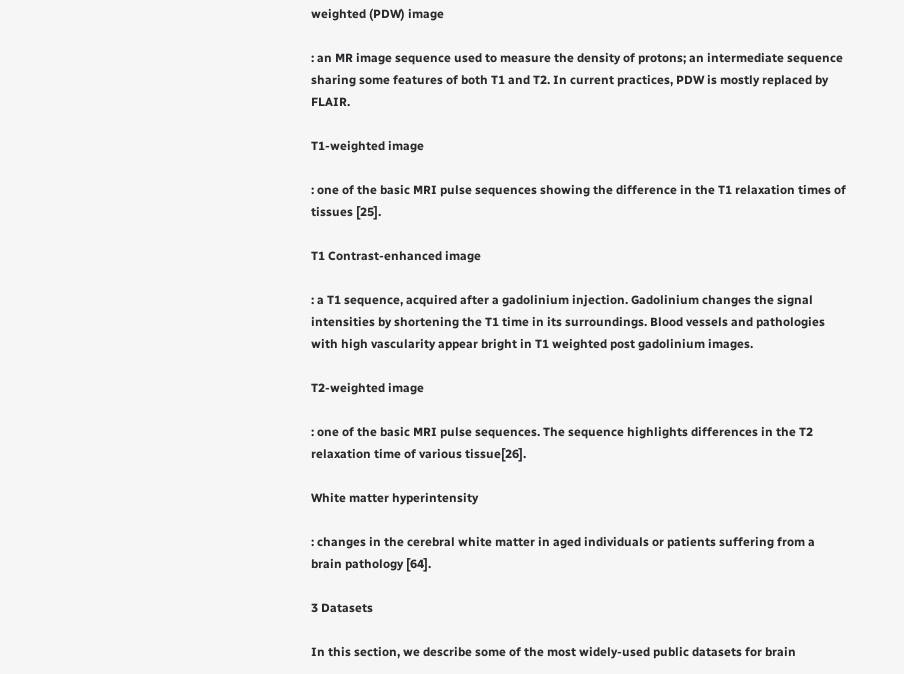weighted (PDW) image

: an MR image sequence used to measure the density of protons; an intermediate sequence sharing some features of both T1 and T2. In current practices, PDW is mostly replaced by FLAIR.

T1-weighted image

: one of the basic MRI pulse sequences showing the difference in the T1 relaxation times of tissues [25].

T1 Contrast-enhanced image

: a T1 sequence, acquired after a gadolinium injection. Gadolinium changes the signal intensities by shortening the T1 time in its surroundings. Blood vessels and pathologies with high vascularity appear bright in T1 weighted post gadolinium images.

T2-weighted image

: one of the basic MRI pulse sequences. The sequence highlights differences in the T2 relaxation time of various tissue[26].

White matter hyperintensity

: changes in the cerebral white matter in aged individuals or patients suffering from a brain pathology [64].

3 Datasets

In this section, we describe some of the most widely-used public datasets for brain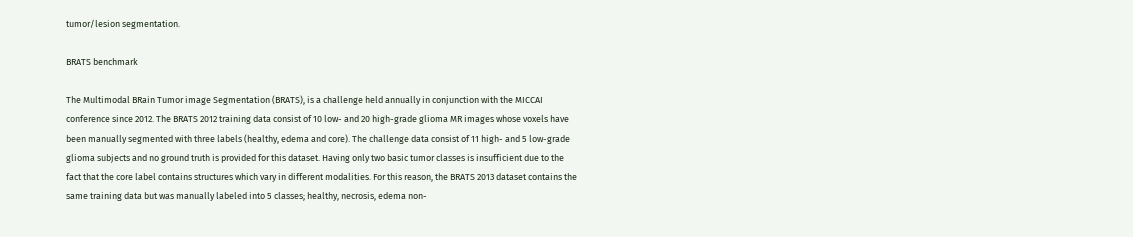tumor/lesion segmentation.

BRATS benchmark

The Multimodal BRain Tumor image Segmentation (BRATS), is a challenge held annually in conjunction with the MICCAI conference since 2012. The BRATS 2012 training data consist of 10 low- and 20 high-grade glioma MR images whose voxels have been manually segmented with three labels (healthy, edema and core). The challenge data consist of 11 high- and 5 low-grade glioma subjects and no ground truth is provided for this dataset. Having only two basic tumor classes is insufficient due to the fact that the core label contains structures which vary in different modalities. For this reason, the BRATS 2013 dataset contains the same training data but was manually labeled into 5 classes; healthy, necrosis, edema non-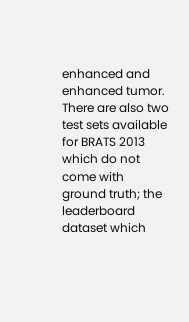enhanced and enhanced tumor. There are also two test sets available for BRATS 2013 which do not come with ground truth; the leaderboard dataset which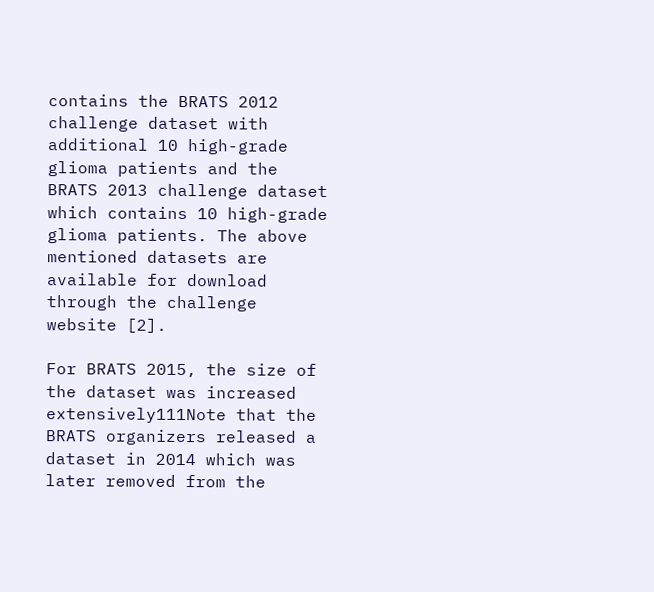contains the BRATS 2012 challenge dataset with additional 10 high-grade glioma patients and the BRATS 2013 challenge dataset which contains 10 high-grade glioma patients. The above mentioned datasets are available for download through the challenge website [2].

For BRATS 2015, the size of the dataset was increased extensively111Note that the BRATS organizers released a dataset in 2014 which was later removed from the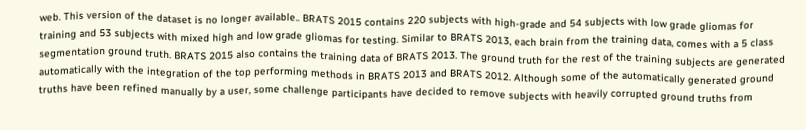web. This version of the dataset is no longer available.. BRATS 2015 contains 220 subjects with high-grade and 54 subjects with low grade gliomas for training and 53 subjects with mixed high and low grade gliomas for testing. Similar to BRATS 2013, each brain from the training data, comes with a 5 class segmentation ground truth. BRATS 2015 also contains the training data of BRATS 2013. The ground truth for the rest of the training subjects are generated automatically with the integration of the top performing methods in BRATS 2013 and BRATS 2012. Although some of the automatically generated ground truths have been refined manually by a user, some challenge participants have decided to remove subjects with heavily corrupted ground truths from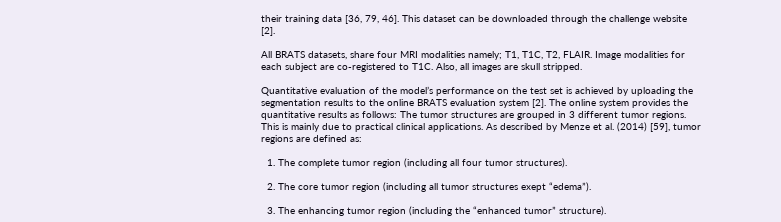their training data [36, 79, 46]. This dataset can be downloaded through the challenge website [2].

All BRATS datasets, share four MRI modalities namely; T1, T1C, T2, FLAIR. Image modalities for each subject are co-registered to T1C. Also, all images are skull stripped.

Quantitative evaluation of the model’s performance on the test set is achieved by uploading the segmentation results to the online BRATS evaluation system [2]. The online system provides the quantitative results as follows: The tumor structures are grouped in 3 different tumor regions. This is mainly due to practical clinical applications. As described by Menze et al. (2014) [59], tumor regions are defined as:

  1. The complete tumor region (including all four tumor structures).

  2. The core tumor region (including all tumor structures exept “edema”).

  3. The enhancing tumor region (including the “enhanced tumor” structure).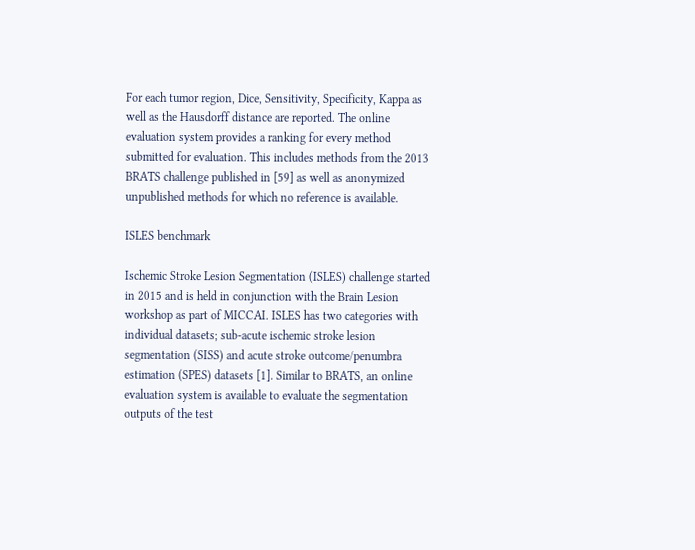For each tumor region, Dice, Sensitivity, Specificity, Kappa as well as the Hausdorff distance are reported. The online evaluation system provides a ranking for every method submitted for evaluation. This includes methods from the 2013 BRATS challenge published in [59] as well as anonymized unpublished methods for which no reference is available.

ISLES benchmark

Ischemic Stroke Lesion Segmentation (ISLES) challenge started in 2015 and is held in conjunction with the Brain Lesion workshop as part of MICCAI. ISLES has two categories with individual datasets; sub-acute ischemic stroke lesion segmentation (SISS) and acute stroke outcome/penumbra estimation (SPES) datasets [1]. Similar to BRATS, an online evaluation system is available to evaluate the segmentation outputs of the test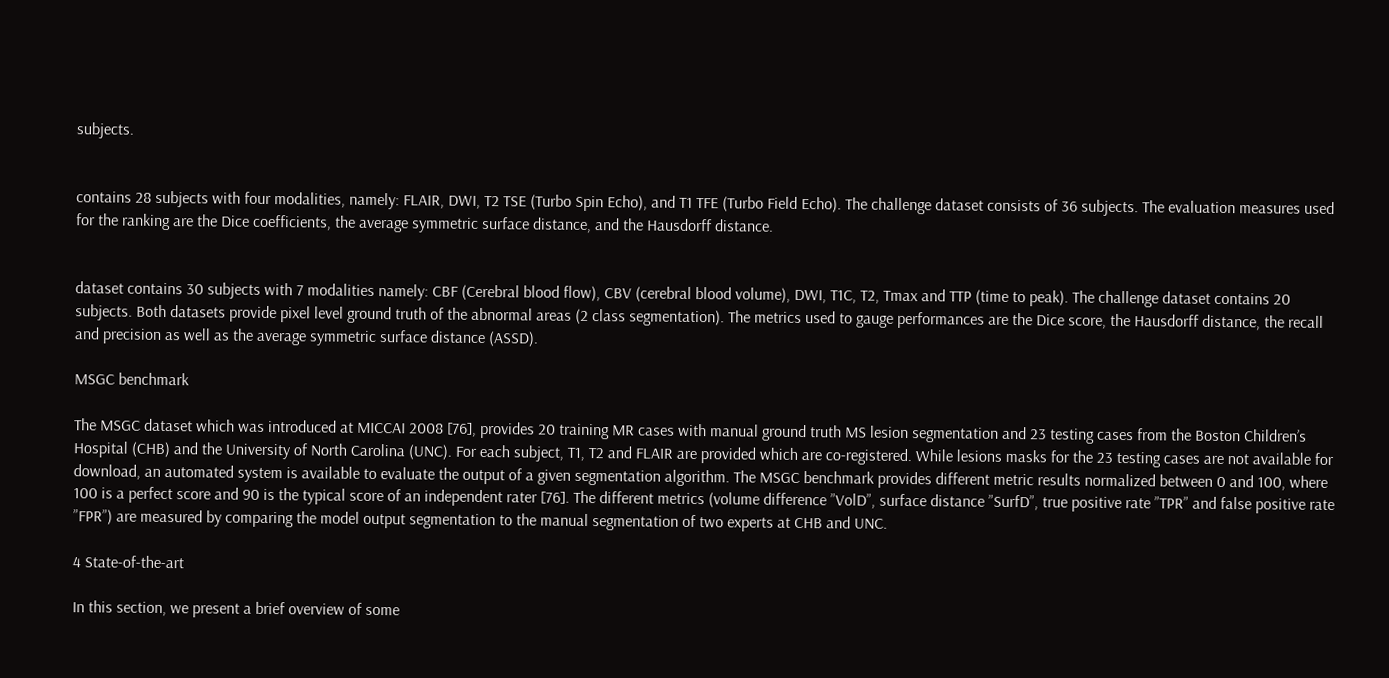subjects.


contains 28 subjects with four modalities, namely: FLAIR, DWI, T2 TSE (Turbo Spin Echo), and T1 TFE (Turbo Field Echo). The challenge dataset consists of 36 subjects. The evaluation measures used for the ranking are the Dice coefficients, the average symmetric surface distance, and the Hausdorff distance.


dataset contains 30 subjects with 7 modalities namely: CBF (Cerebral blood flow), CBV (cerebral blood volume), DWI, T1C, T2, Tmax and TTP (time to peak). The challenge dataset contains 20 subjects. Both datasets provide pixel level ground truth of the abnormal areas (2 class segmentation). The metrics used to gauge performances are the Dice score, the Hausdorff distance, the recall and precision as well as the average symmetric surface distance (ASSD).

MSGC benchmark

The MSGC dataset which was introduced at MICCAI 2008 [76], provides 20 training MR cases with manual ground truth MS lesion segmentation and 23 testing cases from the Boston Children’s Hospital (CHB) and the University of North Carolina (UNC). For each subject, T1, T2 and FLAIR are provided which are co-registered. While lesions masks for the 23 testing cases are not available for download, an automated system is available to evaluate the output of a given segmentation algorithm. The MSGC benchmark provides different metric results normalized between 0 and 100, where 100 is a perfect score and 90 is the typical score of an independent rater [76]. The different metrics (volume difference ”VolD”, surface distance ”SurfD”, true positive rate ”TPR” and false positive rate ”FPR”) are measured by comparing the model output segmentation to the manual segmentation of two experts at CHB and UNC.

4 State-of-the-art

In this section, we present a brief overview of some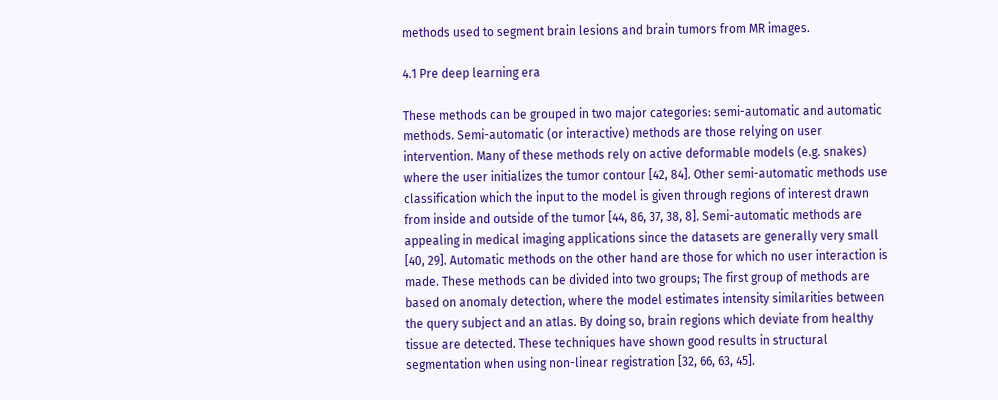methods used to segment brain lesions and brain tumors from MR images.

4.1 Pre deep learning era

These methods can be grouped in two major categories: semi-automatic and automatic methods. Semi-automatic (or interactive) methods are those relying on user intervention. Many of these methods rely on active deformable models (e.g. snakes) where the user initializes the tumor contour [42, 84]. Other semi-automatic methods use classification which the input to the model is given through regions of interest drawn from inside and outside of the tumor [44, 86, 37, 38, 8]. Semi-automatic methods are appealing in medical imaging applications since the datasets are generally very small [40, 29]. Automatic methods on the other hand are those for which no user interaction is made. These methods can be divided into two groups; The first group of methods are based on anomaly detection, where the model estimates intensity similarities between the query subject and an atlas. By doing so, brain regions which deviate from healthy tissue are detected. These techniques have shown good results in structural segmentation when using non-linear registration [32, 66, 63, 45].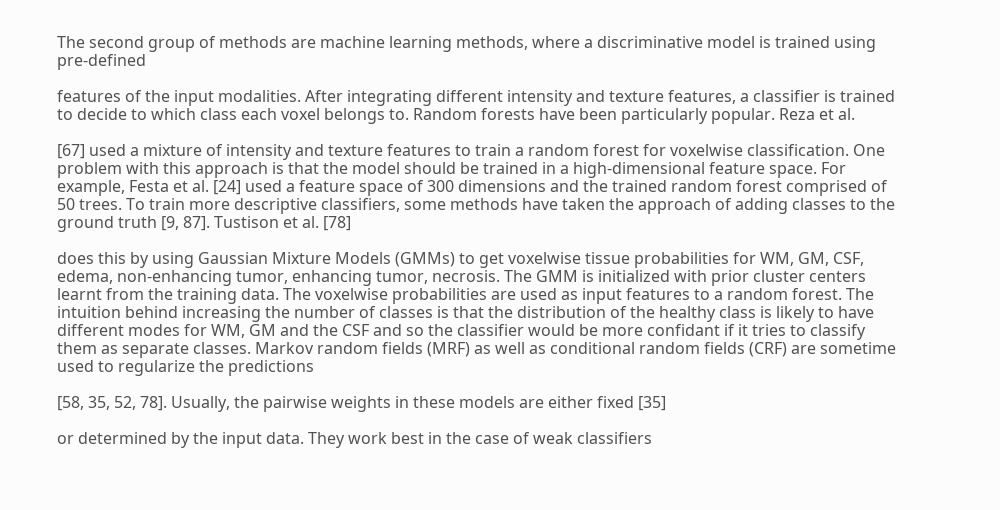The second group of methods are machine learning methods, where a discriminative model is trained using pre-defined

features of the input modalities. After integrating different intensity and texture features, a classifier is trained to decide to which class each voxel belongs to. Random forests have been particularly popular. Reza et al.

[67] used a mixture of intensity and texture features to train a random forest for voxelwise classification. One problem with this approach is that the model should be trained in a high-dimensional feature space. For example, Festa et al. [24] used a feature space of 300 dimensions and the trained random forest comprised of 50 trees. To train more descriptive classifiers, some methods have taken the approach of adding classes to the ground truth [9, 87]. Tustison et al. [78]

does this by using Gaussian Mixture Models (GMMs) to get voxelwise tissue probabilities for WM, GM, CSF, edema, non-enhancing tumor, enhancing tumor, necrosis. The GMM is initialized with prior cluster centers learnt from the training data. The voxelwise probabilities are used as input features to a random forest. The intuition behind increasing the number of classes is that the distribution of the healthy class is likely to have different modes for WM, GM and the CSF and so the classifier would be more confidant if it tries to classify them as separate classes. Markov random fields (MRF) as well as conditional random fields (CRF) are sometime used to regularize the predictions

[58, 35, 52, 78]. Usually, the pairwise weights in these models are either fixed [35]

or determined by the input data. They work best in the case of weak classifiers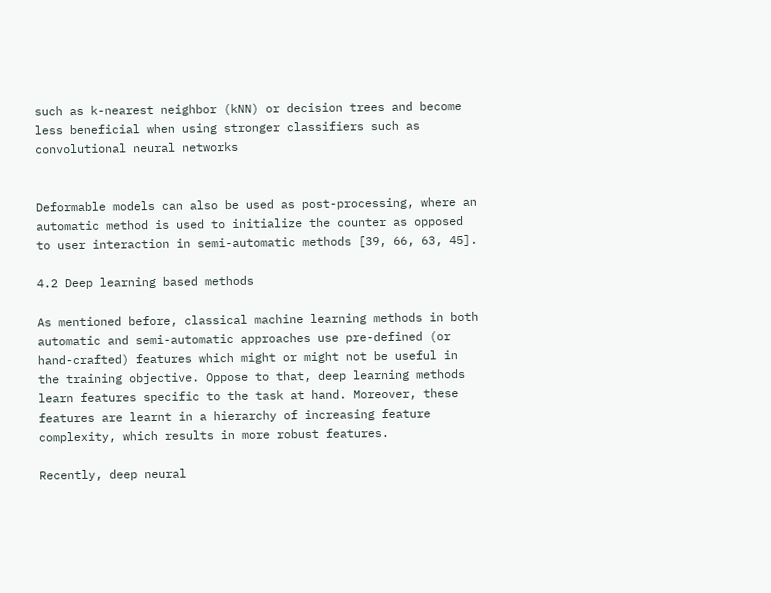such as k-nearest neighbor (kNN) or decision trees and become less beneficial when using stronger classifiers such as convolutional neural networks


Deformable models can also be used as post-processing, where an automatic method is used to initialize the counter as opposed to user interaction in semi-automatic methods [39, 66, 63, 45].

4.2 Deep learning based methods

As mentioned before, classical machine learning methods in both automatic and semi-automatic approaches use pre-defined (or hand-crafted) features which might or might not be useful in the training objective. Oppose to that, deep learning methods learn features specific to the task at hand. Moreover, these features are learnt in a hierarchy of increasing feature complexity, which results in more robust features.

Recently, deep neural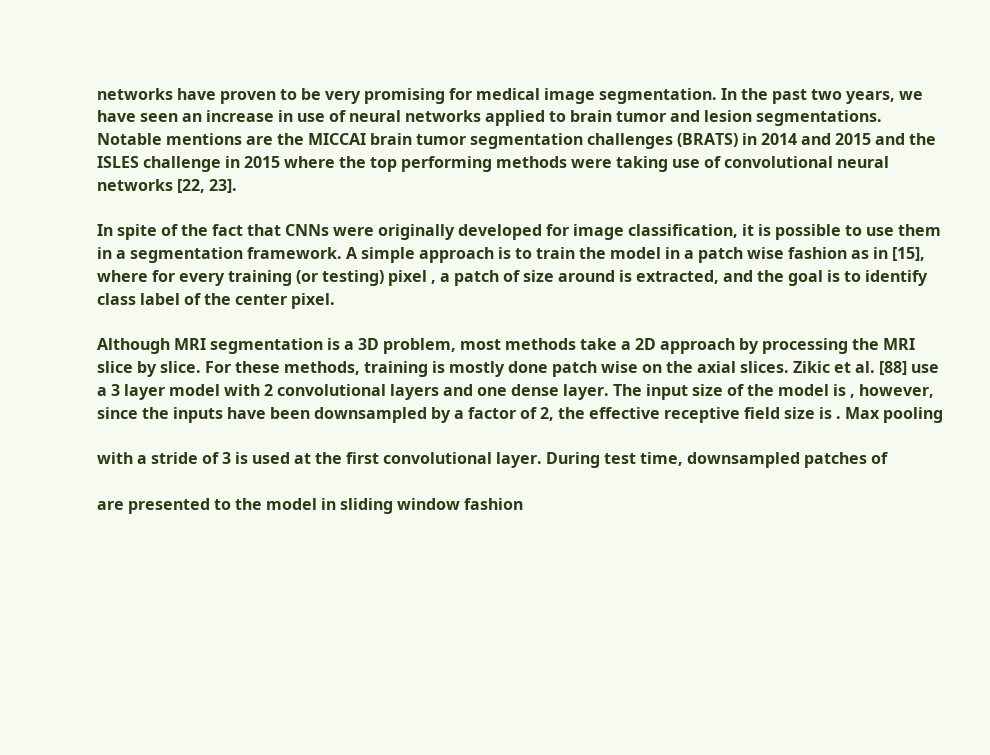networks have proven to be very promising for medical image segmentation. In the past two years, we have seen an increase in use of neural networks applied to brain tumor and lesion segmentations. Notable mentions are the MICCAI brain tumor segmentation challenges (BRATS) in 2014 and 2015 and the ISLES challenge in 2015 where the top performing methods were taking use of convolutional neural networks [22, 23].

In spite of the fact that CNNs were originally developed for image classification, it is possible to use them in a segmentation framework. A simple approach is to train the model in a patch wise fashion as in [15], where for every training (or testing) pixel , a patch of size around is extracted, and the goal is to identify class label of the center pixel.

Although MRI segmentation is a 3D problem, most methods take a 2D approach by processing the MRI slice by slice. For these methods, training is mostly done patch wise on the axial slices. Zikic et al. [88] use a 3 layer model with 2 convolutional layers and one dense layer. The input size of the model is , however, since the inputs have been downsampled by a factor of 2, the effective receptive field size is . Max pooling

with a stride of 3 is used at the first convolutional layer. During test time, downsampled patches of

are presented to the model in sliding window fashion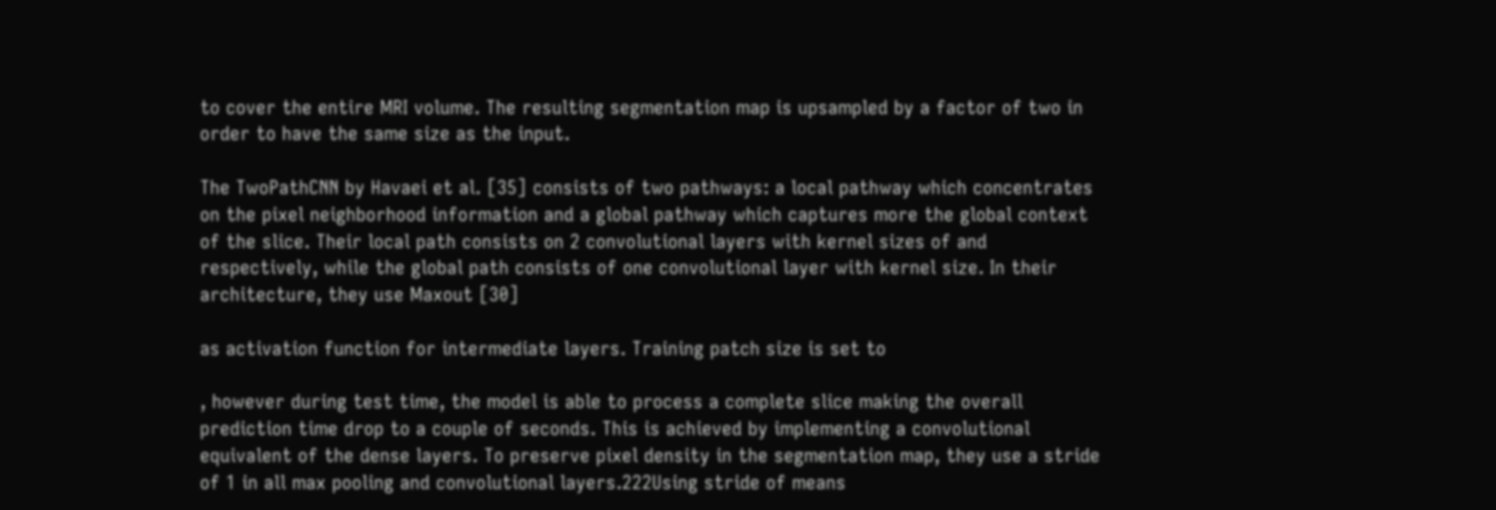to cover the entire MRI volume. The resulting segmentation map is upsampled by a factor of two in order to have the same size as the input.

The TwoPathCNN by Havaei et al. [35] consists of two pathways: a local pathway which concentrates on the pixel neighborhood information and a global pathway which captures more the global context of the slice. Their local path consists on 2 convolutional layers with kernel sizes of and respectively, while the global path consists of one convolutional layer with kernel size. In their architecture, they use Maxout [30]

as activation function for intermediate layers. Training patch size is set to

, however during test time, the model is able to process a complete slice making the overall prediction time drop to a couple of seconds. This is achieved by implementing a convolutional equivalent of the dense layers. To preserve pixel density in the segmentation map, they use a stride of 1 in all max pooling and convolutional layers.222Using stride of means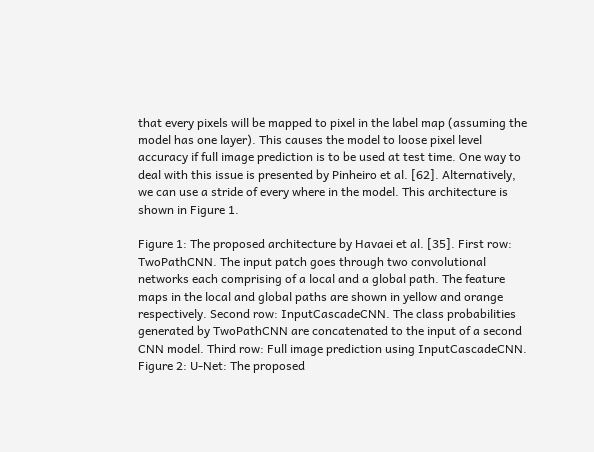that every pixels will be mapped to pixel in the label map (assuming the model has one layer). This causes the model to loose pixel level accuracy if full image prediction is to be used at test time. One way to deal with this issue is presented by Pinheiro et al. [62]. Alternatively, we can use a stride of every where in the model. This architecture is shown in Figure 1.

Figure 1: The proposed architecture by Havaei et al. [35]. First row: TwoPathCNN. The input patch goes through two convolutional networks each comprising of a local and a global path. The feature maps in the local and global paths are shown in yellow and orange respectively. Second row: InputCascadeCNN. The class probabilities generated by TwoPathCNN are concatenated to the input of a second CNN model. Third row: Full image prediction using InputCascadeCNN.
Figure 2: U-Net: The proposed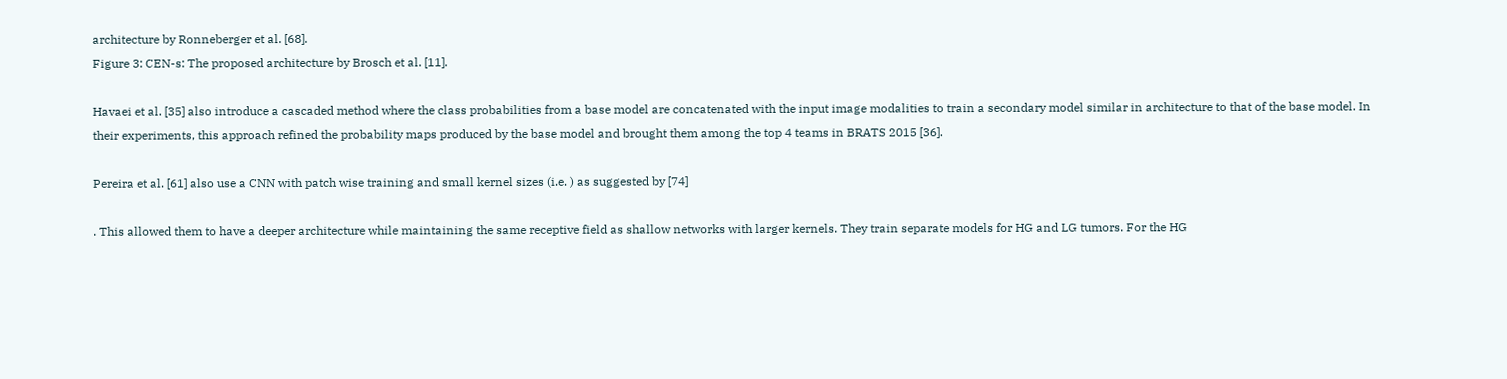architecture by Ronneberger et al. [68].
Figure 3: CEN-s: The proposed architecture by Brosch et al. [11].

Havaei et al. [35] also introduce a cascaded method where the class probabilities from a base model are concatenated with the input image modalities to train a secondary model similar in architecture to that of the base model. In their experiments, this approach refined the probability maps produced by the base model and brought them among the top 4 teams in BRATS 2015 [36].

Pereira et al. [61] also use a CNN with patch wise training and small kernel sizes (i.e. ) as suggested by [74]

. This allowed them to have a deeper architecture while maintaining the same receptive field as shallow networks with larger kernels. They train separate models for HG and LG tumors. For the HG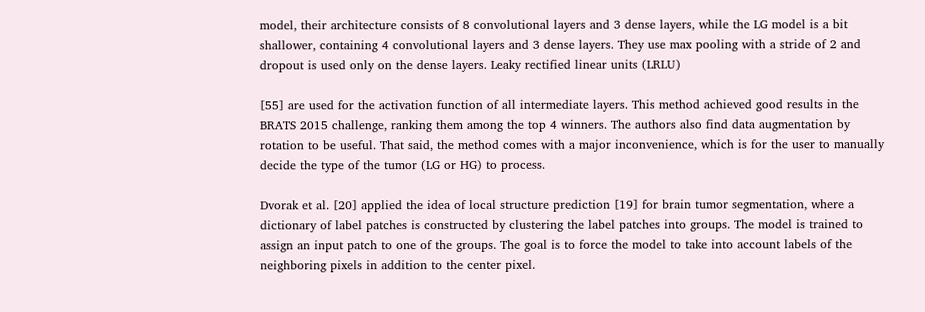model, their architecture consists of 8 convolutional layers and 3 dense layers, while the LG model is a bit shallower, containing 4 convolutional layers and 3 dense layers. They use max pooling with a stride of 2 and dropout is used only on the dense layers. Leaky rectified linear units (LRLU)

[55] are used for the activation function of all intermediate layers. This method achieved good results in the BRATS 2015 challenge, ranking them among the top 4 winners. The authors also find data augmentation by rotation to be useful. That said, the method comes with a major inconvenience, which is for the user to manually decide the type of the tumor (LG or HG) to process.

Dvorak et al. [20] applied the idea of local structure prediction [19] for brain tumor segmentation, where a dictionary of label patches is constructed by clustering the label patches into groups. The model is trained to assign an input patch to one of the groups. The goal is to force the model to take into account labels of the neighboring pixels in addition to the center pixel.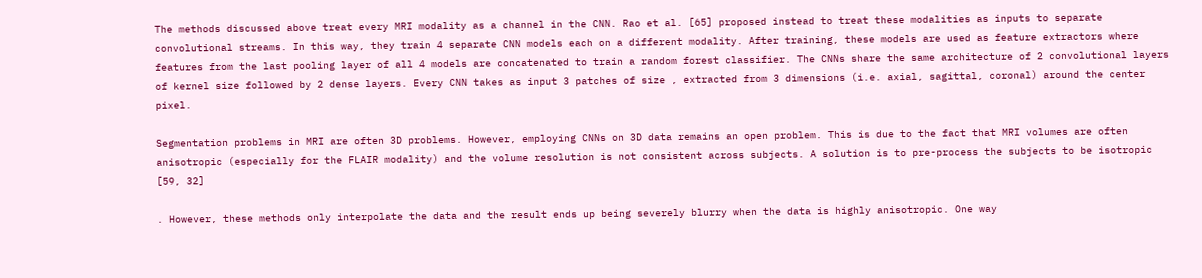The methods discussed above treat every MRI modality as a channel in the CNN. Rao et al. [65] proposed instead to treat these modalities as inputs to separate convolutional streams. In this way, they train 4 separate CNN models each on a different modality. After training, these models are used as feature extractors where features from the last pooling layer of all 4 models are concatenated to train a random forest classifier. The CNNs share the same architecture of 2 convolutional layers of kernel size followed by 2 dense layers. Every CNN takes as input 3 patches of size , extracted from 3 dimensions (i.e. axial, sagittal, coronal) around the center pixel.

Segmentation problems in MRI are often 3D problems. However, employing CNNs on 3D data remains an open problem. This is due to the fact that MRI volumes are often anisotropic (especially for the FLAIR modality) and the volume resolution is not consistent across subjects. A solution is to pre-process the subjects to be isotropic [59, 32]

. However, these methods only interpolate the data and the result ends up being severely blurry when the data is highly anisotropic. One way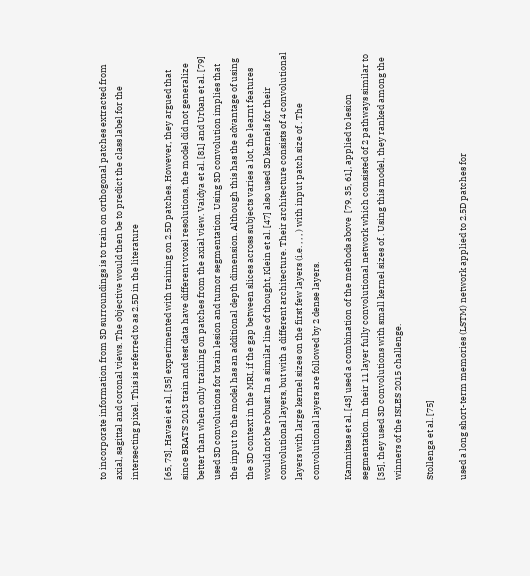to incorporate information from 3D surroundings is to train on orthogonal patches extracted from axial, sagittal and coronal views. The objective would then be to predict the class label for the intersecting pixel. This is referred to as 2.5D in the literature

[65, 73]. Havaei et al. [35] experimented with training on 2.5D patches. However, they argued that since BRATS 2013 train and test data have different voxel resolutions, the model did not generalize better than when only training on patches from the axial view. Vaidya et al. [81] and Urban et al. [79] used 3D convolutions for brain lesion and tumor segmentation. Using 3D convolution implies that the input to the model has an additional depth dimension. Although this has the advantage of using the 3D context in the MRI, if the gap between slices across subjects varies a lot, the learnt features would not be robust. In a similar line of thought, Klein et al. [47] also used 3D kernels for their convolutional layers, but with a different architecture. Their architecture consists of 4 convolutional layers with large kernel sizes on the first few layers (i.e. , , , ) with input patch size of . The convolutional layers are followed by 2 dense layers.

Kamnitsas et al. [43] used a combination of the methods above  [79, 35, 61], applied to lesion segmentation. In their 11 layer fully convolutional network which consisted of 2 pathways similar to [35], they used 3D convolutions with small kernel sizes of . Using this model, they ranked among the winners of the ISLES 2015 challenge.

Stollenga et al. [75]

used a long short-term memories (LSTM) network applied to 2.5D patches for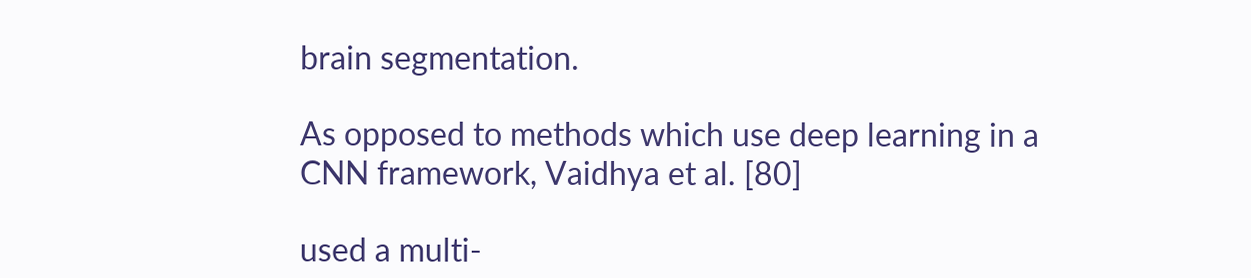brain segmentation.

As opposed to methods which use deep learning in a CNN framework, Vaidhya et al. [80]

used a multi-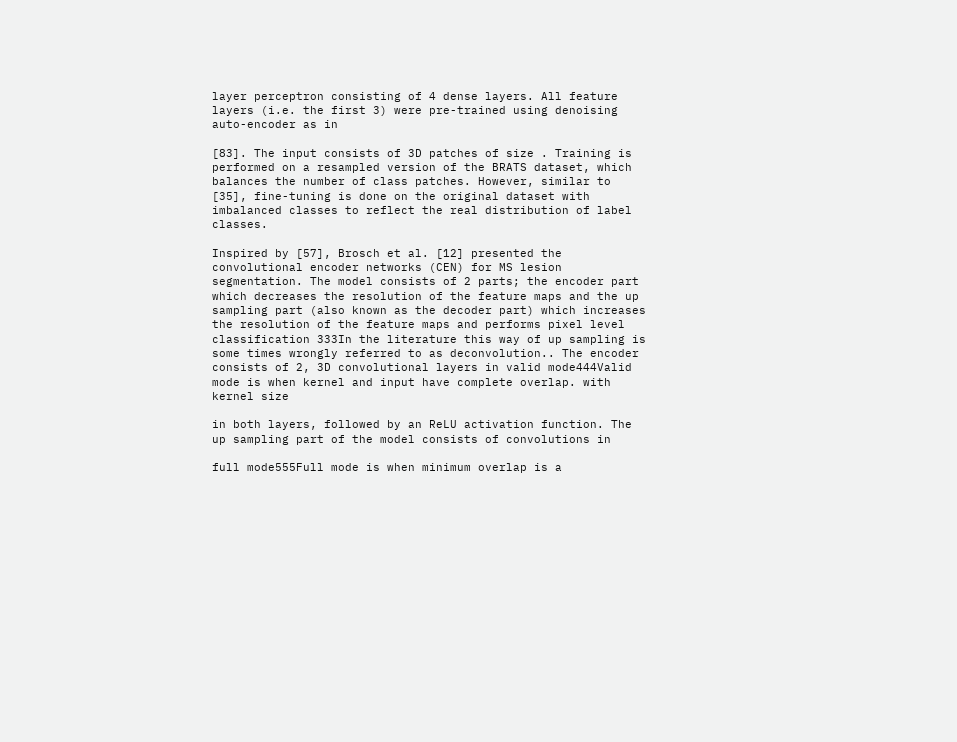layer perceptron consisting of 4 dense layers. All feature layers (i.e. the first 3) were pre-trained using denoising auto-encoder as in

[83]. The input consists of 3D patches of size . Training is performed on a resampled version of the BRATS dataset, which balances the number of class patches. However, similar to [35], fine-tuning is done on the original dataset with imbalanced classes to reflect the real distribution of label classes.

Inspired by [57], Brosch et al. [12] presented the convolutional encoder networks (CEN) for MS lesion segmentation. The model consists of 2 parts; the encoder part which decreases the resolution of the feature maps and the up sampling part (also known as the decoder part) which increases the resolution of the feature maps and performs pixel level classification 333In the literature this way of up sampling is some times wrongly referred to as deconvolution.. The encoder consists of 2, 3D convolutional layers in valid mode444Valid mode is when kernel and input have complete overlap. with kernel size

in both layers, followed by an ReLU activation function. The up sampling part of the model consists of convolutions in

full mode555Full mode is when minimum overlap is a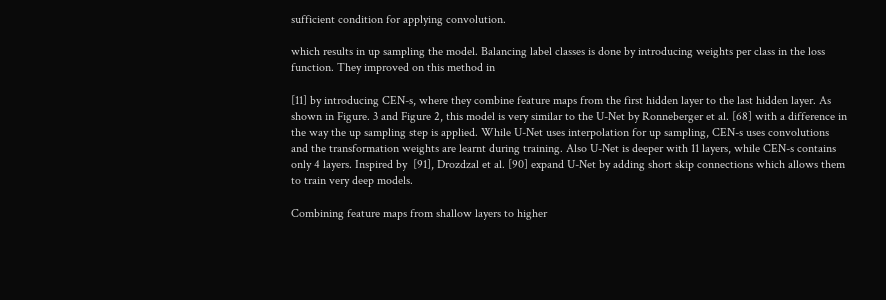sufficient condition for applying convolution.

which results in up sampling the model. Balancing label classes is done by introducing weights per class in the loss function. They improved on this method in

[11] by introducing CEN-s, where they combine feature maps from the first hidden layer to the last hidden layer. As shown in Figure. 3 and Figure 2, this model is very similar to the U-Net by Ronneberger et al. [68] with a difference in the way the up sampling step is applied. While U-Net uses interpolation for up sampling, CEN-s uses convolutions and the transformation weights are learnt during training. Also U-Net is deeper with 11 layers, while CEN-s contains only 4 layers. Inspired by  [91], Drozdzal et al. [90] expand U-Net by adding short skip connections which allows them to train very deep models.

Combining feature maps from shallow layers to higher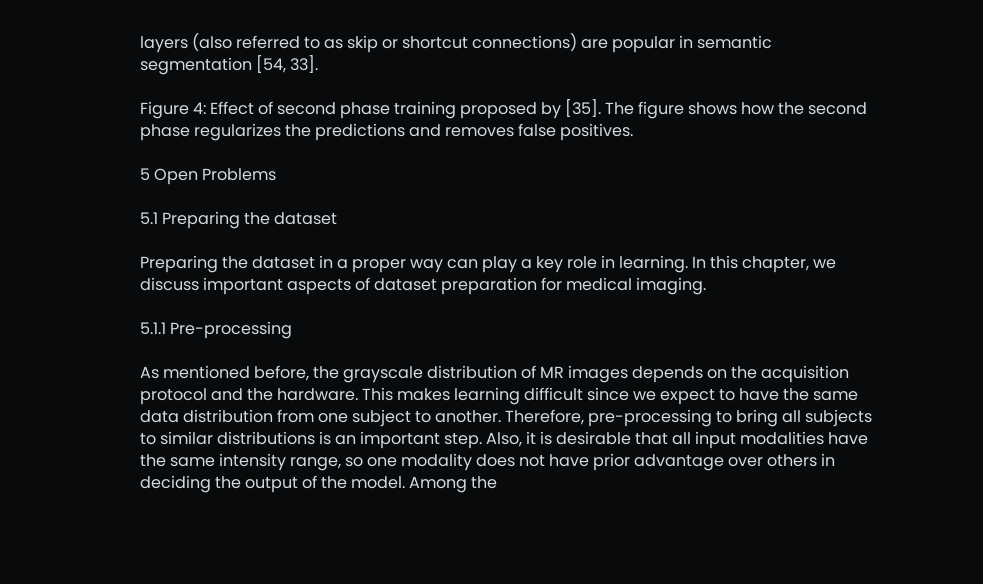layers (also referred to as skip or shortcut connections) are popular in semantic segmentation [54, 33].

Figure 4: Effect of second phase training proposed by [35]. The figure shows how the second phase regularizes the predictions and removes false positives.

5 Open Problems

5.1 Preparing the dataset

Preparing the dataset in a proper way can play a key role in learning. In this chapter, we discuss important aspects of dataset preparation for medical imaging.

5.1.1 Pre-processing

As mentioned before, the grayscale distribution of MR images depends on the acquisition protocol and the hardware. This makes learning difficult since we expect to have the same data distribution from one subject to another. Therefore, pre-processing to bring all subjects to similar distributions is an important step. Also, it is desirable that all input modalities have the same intensity range, so one modality does not have prior advantage over others in deciding the output of the model. Among the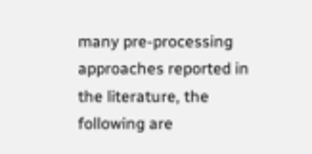many pre-processing approaches reported in the literature, the following are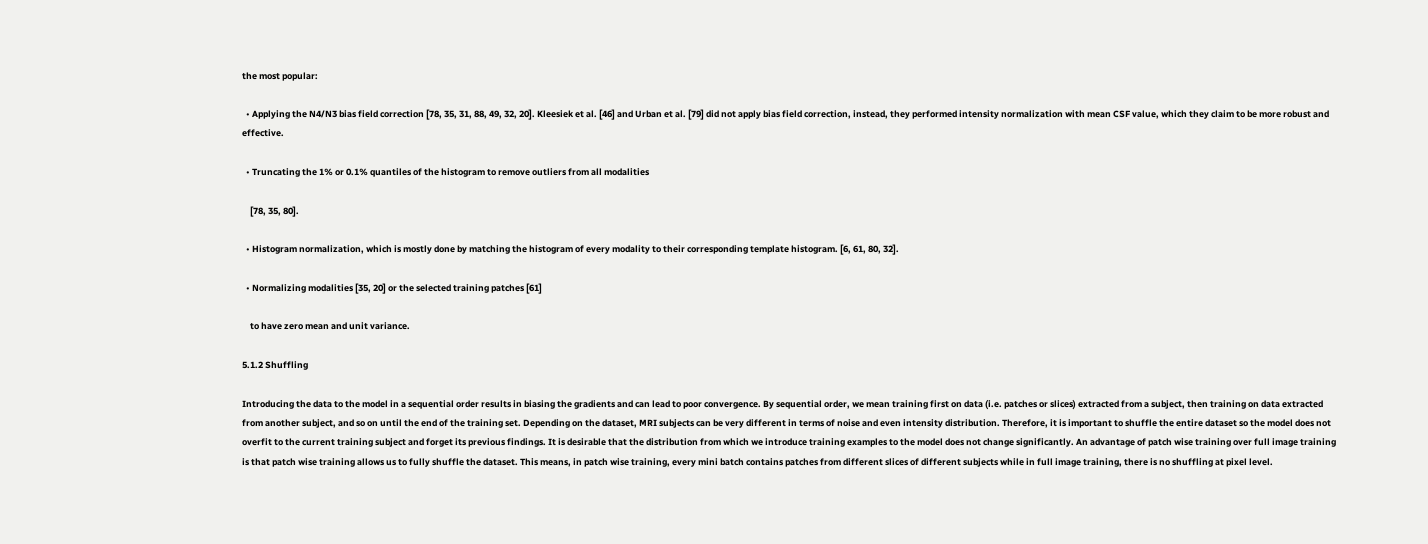the most popular:

  • Applying the N4/N3 bias field correction [78, 35, 31, 88, 49, 32, 20]. Kleesiek et al. [46] and Urban et al. [79] did not apply bias field correction, instead, they performed intensity normalization with mean CSF value, which they claim to be more robust and effective.

  • Truncating the 1% or 0.1% quantiles of the histogram to remove outliers from all modalities

    [78, 35, 80].

  • Histogram normalization, which is mostly done by matching the histogram of every modality to their corresponding template histogram. [6, 61, 80, 32].

  • Normalizing modalities [35, 20] or the selected training patches [61]

    to have zero mean and unit variance.

5.1.2 Shuffling

Introducing the data to the model in a sequential order results in biasing the gradients and can lead to poor convergence. By sequential order, we mean training first on data (i.e. patches or slices) extracted from a subject, then training on data extracted from another subject, and so on until the end of the training set. Depending on the dataset, MRI subjects can be very different in terms of noise and even intensity distribution. Therefore, it is important to shuffle the entire dataset so the model does not overfit to the current training subject and forget its previous findings. It is desirable that the distribution from which we introduce training examples to the model does not change significantly. An advantage of patch wise training over full image training is that patch wise training allows us to fully shuffle the dataset. This means, in patch wise training, every mini batch contains patches from different slices of different subjects while in full image training, there is no shuffling at pixel level.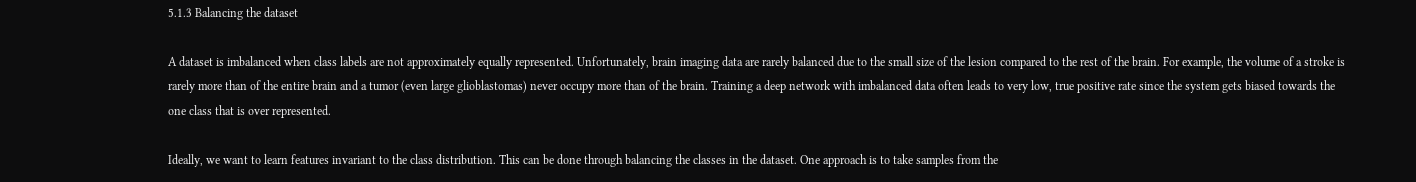5.1.3 Balancing the dataset

A dataset is imbalanced when class labels are not approximately equally represented. Unfortunately, brain imaging data are rarely balanced due to the small size of the lesion compared to the rest of the brain. For example, the volume of a stroke is rarely more than of the entire brain and a tumor (even large glioblastomas) never occupy more than of the brain. Training a deep network with imbalanced data often leads to very low, true positive rate since the system gets biased towards the one class that is over represented.

Ideally, we want to learn features invariant to the class distribution. This can be done through balancing the classes in the dataset. One approach is to take samples from the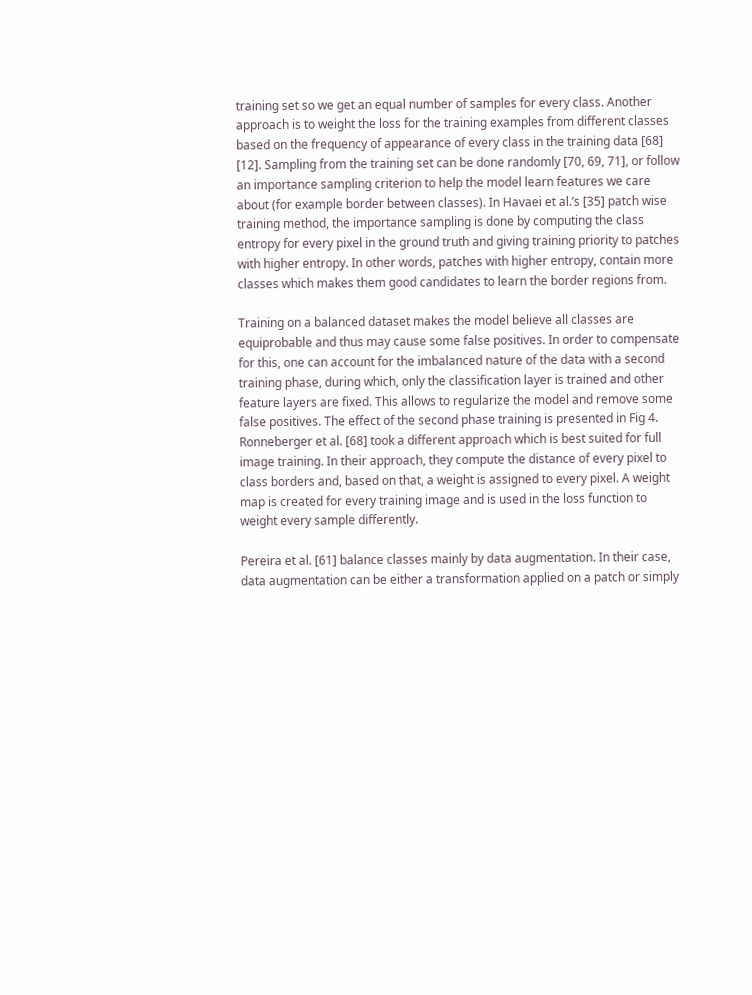training set so we get an equal number of samples for every class. Another approach is to weight the loss for the training examples from different classes based on the frequency of appearance of every class in the training data [68] [12]. Sampling from the training set can be done randomly [70, 69, 71], or follow an importance sampling criterion to help the model learn features we care about (for example border between classes). In Havaei et al.’s [35] patch wise training method, the importance sampling is done by computing the class entropy for every pixel in the ground truth and giving training priority to patches with higher entropy. In other words, patches with higher entropy, contain more classes which makes them good candidates to learn the border regions from.

Training on a balanced dataset makes the model believe all classes are equiprobable and thus may cause some false positives. In order to compensate for this, one can account for the imbalanced nature of the data with a second training phase, during which, only the classification layer is trained and other feature layers are fixed. This allows to regularize the model and remove some false positives. The effect of the second phase training is presented in Fig 4. Ronneberger et al. [68] took a different approach which is best suited for full image training. In their approach, they compute the distance of every pixel to class borders and, based on that, a weight is assigned to every pixel. A weight map is created for every training image and is used in the loss function to weight every sample differently.

Pereira et al. [61] balance classes mainly by data augmentation. In their case, data augmentation can be either a transformation applied on a patch or simply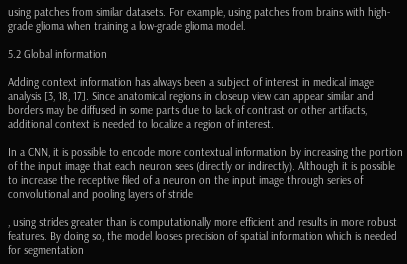using patches from similar datasets. For example, using patches from brains with high-grade glioma when training a low-grade glioma model.

5.2 Global information

Adding context information has always been a subject of interest in medical image analysis [3, 18, 17]. Since anatomical regions in closeup view can appear similar and borders may be diffused in some parts due to lack of contrast or other artifacts, additional context is needed to localize a region of interest.

In a CNN, it is possible to encode more contextual information by increasing the portion of the input image that each neuron sees (directly or indirectly). Although it is possible to increase the receptive filed of a neuron on the input image through series of convolutional and pooling layers of stride

, using strides greater than is computationally more efficient and results in more robust features. By doing so, the model looses precision of spatial information which is needed for segmentation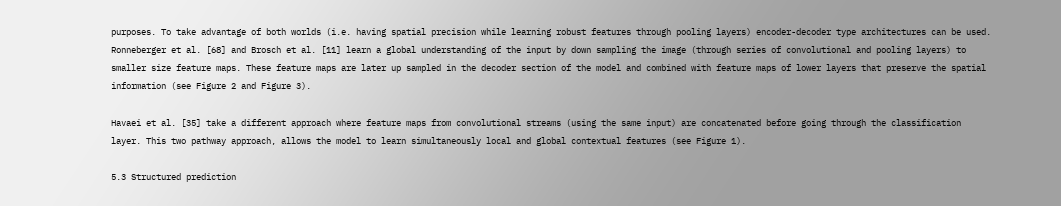purposes. To take advantage of both worlds (i.e. having spatial precision while learning robust features through pooling layers) encoder-decoder type architectures can be used. Ronneberger et al. [68] and Brosch et al. [11] learn a global understanding of the input by down sampling the image (through series of convolutional and pooling layers) to smaller size feature maps. These feature maps are later up sampled in the decoder section of the model and combined with feature maps of lower layers that preserve the spatial information (see Figure 2 and Figure 3).

Havaei et al. [35] take a different approach where feature maps from convolutional streams (using the same input) are concatenated before going through the classification layer. This two pathway approach, allows the model to learn simultaneously local and global contextual features (see Figure 1).

5.3 Structured prediction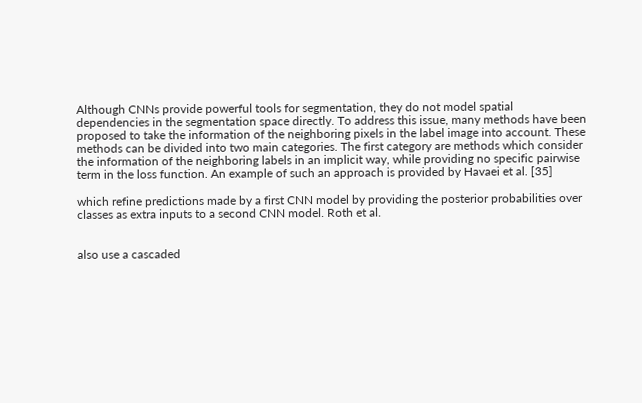Although CNNs provide powerful tools for segmentation, they do not model spatial dependencies in the segmentation space directly. To address this issue, many methods have been proposed to take the information of the neighboring pixels in the label image into account. These methods can be divided into two main categories. The first category are methods which consider the information of the neighboring labels in an implicit way, while providing no specific pairwise term in the loss function. An example of such an approach is provided by Havaei et al. [35]

which refine predictions made by a first CNN model by providing the posterior probabilities over classes as extra inputs to a second CNN model. Roth et al.


also use a cascaded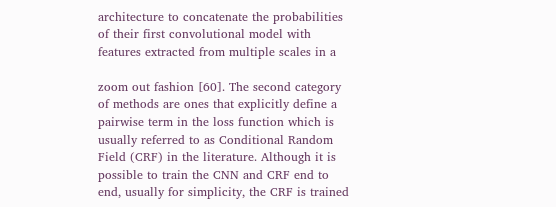architecture to concatenate the probabilities of their first convolutional model with features extracted from multiple scales in a

zoom out fashion [60]. The second category of methods are ones that explicitly define a pairwise term in the loss function which is usually referred to as Conditional Random Field (CRF) in the literature. Although it is possible to train the CNN and CRF end to end, usually for simplicity, the CRF is trained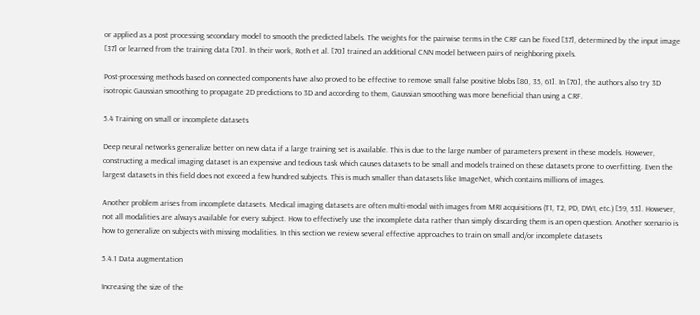or applied as a post processing secondary model to smooth the predicted labels. The weights for the pairwise terms in the CRF can be fixed [37], determined by the input image [37] or learned from the training data [70]. In their work, Roth et al. [70] trained an additional CNN model between pairs of neighboring pixels.

Post-processing methods based on connected components have also proved to be effective to remove small false positive blobs [80, 35, 61]. In [70], the authors also try 3D isotropic Gaussian smoothing to propagate 2D predictions to 3D and according to them, Gaussian smoothing was more beneficial than using a CRF.

5.4 Training on small or incomplete datasets

Deep neural networks generalize better on new data if a large training set is available. This is due to the large number of parameters present in these models. However, constructing a medical imaging dataset is an expensive and tedious task which causes datasets to be small and models trained on these datasets prone to overfitting. Even the largest datasets in this field does not exceed a few hundred subjects. This is much smaller than datasets like ImageNet, which contains millions of images.

Another problem arises from incomplete datasets. Medical imaging datasets are often multi-modal with images from MRI acquisitions (T1, T2, PD, DWI, etc.) [59, 53]. However, not all modalities are always available for every subject. How to effectively use the incomplete data rather than simply discarding them is an open question. Another scenario is how to generalize on subjects with missing modalities. In this section we review several effective approaches to train on small and/or incomplete datasets

5.4.1 Data augmentation

Increasing the size of the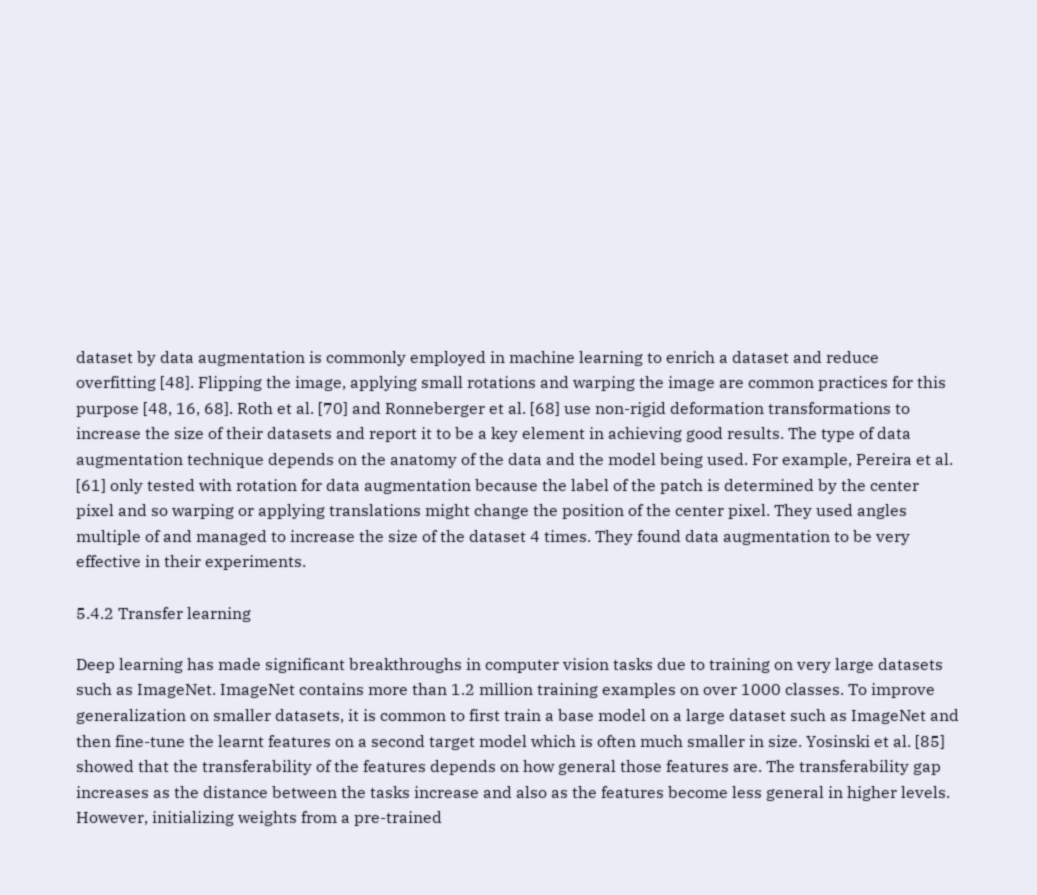dataset by data augmentation is commonly employed in machine learning to enrich a dataset and reduce overfitting [48]. Flipping the image, applying small rotations and warping the image are common practices for this purpose [48, 16, 68]. Roth et al. [70] and Ronneberger et al. [68] use non-rigid deformation transformations to increase the size of their datasets and report it to be a key element in achieving good results. The type of data augmentation technique depends on the anatomy of the data and the model being used. For example, Pereira et al. [61] only tested with rotation for data augmentation because the label of the patch is determined by the center pixel and so warping or applying translations might change the position of the center pixel. They used angles multiple of and managed to increase the size of the dataset 4 times. They found data augmentation to be very effective in their experiments.

5.4.2 Transfer learning

Deep learning has made significant breakthroughs in computer vision tasks due to training on very large datasets such as ImageNet. ImageNet contains more than 1.2 million training examples on over 1000 classes. To improve generalization on smaller datasets, it is common to first train a base model on a large dataset such as ImageNet and then fine-tune the learnt features on a second target model which is often much smaller in size. Yosinski et al. [85] showed that the transferability of the features depends on how general those features are. The transferability gap increases as the distance between the tasks increase and also as the features become less general in higher levels. However, initializing weights from a pre-trained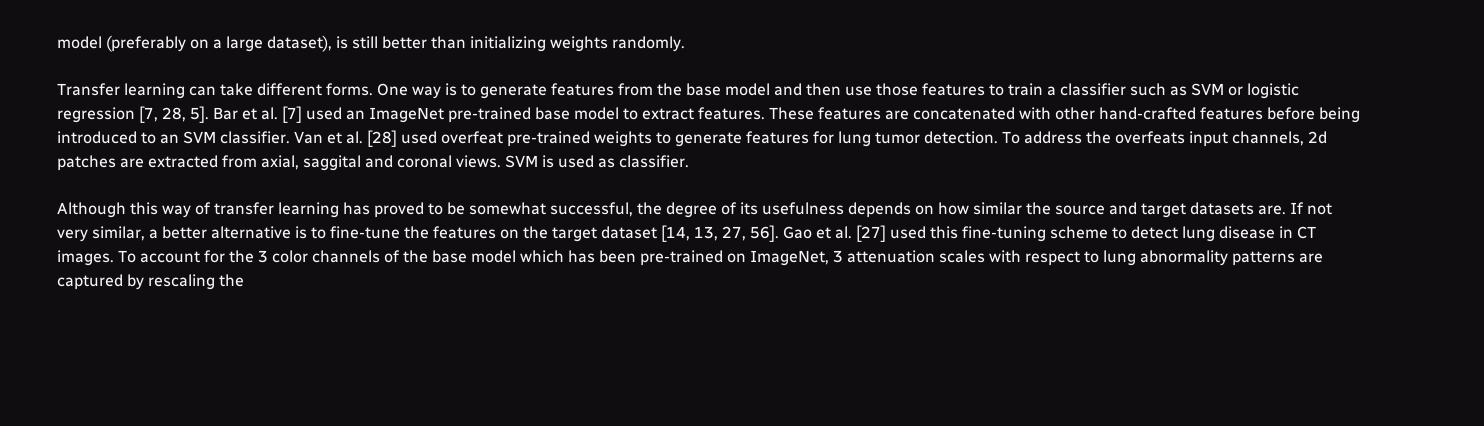model (preferably on a large dataset), is still better than initializing weights randomly.

Transfer learning can take different forms. One way is to generate features from the base model and then use those features to train a classifier such as SVM or logistic regression [7, 28, 5]. Bar et al. [7] used an ImageNet pre-trained base model to extract features. These features are concatenated with other hand-crafted features before being introduced to an SVM classifier. Van et al. [28] used overfeat pre-trained weights to generate features for lung tumor detection. To address the overfeats input channels, 2d patches are extracted from axial, saggital and coronal views. SVM is used as classifier.

Although this way of transfer learning has proved to be somewhat successful, the degree of its usefulness depends on how similar the source and target datasets are. If not very similar, a better alternative is to fine-tune the features on the target dataset [14, 13, 27, 56]. Gao et al. [27] used this fine-tuning scheme to detect lung disease in CT images. To account for the 3 color channels of the base model which has been pre-trained on ImageNet, 3 attenuation scales with respect to lung abnormality patterns are captured by rescaling the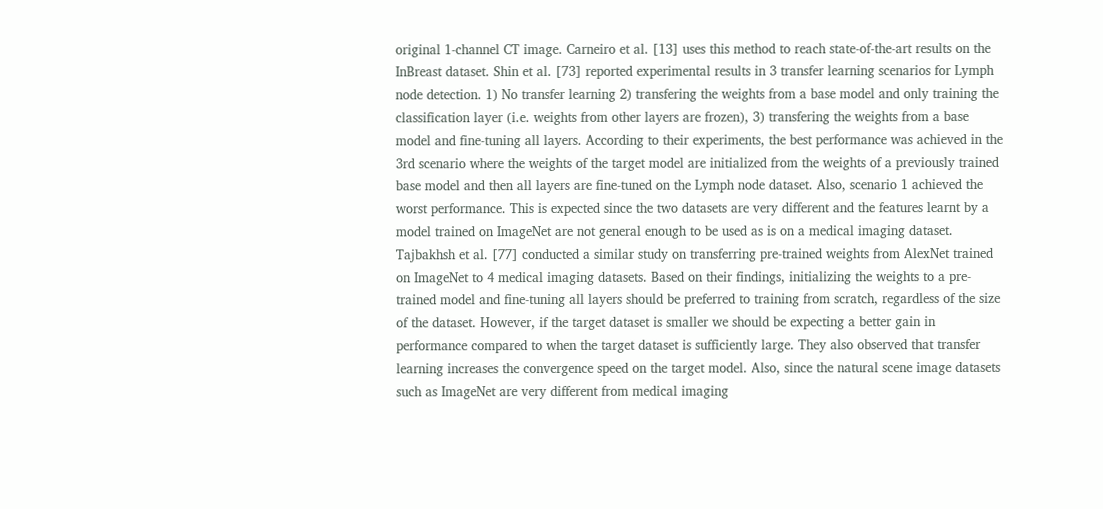original 1-channel CT image. Carneiro et al. [13] uses this method to reach state-of-the-art results on the InBreast dataset. Shin et al. [73] reported experimental results in 3 transfer learning scenarios for Lymph node detection. 1) No transfer learning 2) transfering the weights from a base model and only training the classification layer (i.e. weights from other layers are frozen), 3) transfering the weights from a base model and fine-tuning all layers. According to their experiments, the best performance was achieved in the 3rd scenario where the weights of the target model are initialized from the weights of a previously trained base model and then all layers are fine-tuned on the Lymph node dataset. Also, scenario 1 achieved the worst performance. This is expected since the two datasets are very different and the features learnt by a model trained on ImageNet are not general enough to be used as is on a medical imaging dataset. Tajbakhsh et al. [77] conducted a similar study on transferring pre-trained weights from AlexNet trained on ImageNet to 4 medical imaging datasets. Based on their findings, initializing the weights to a pre-trained model and fine-tuning all layers should be preferred to training from scratch, regardless of the size of the dataset. However, if the target dataset is smaller we should be expecting a better gain in performance compared to when the target dataset is sufficiently large. They also observed that transfer learning increases the convergence speed on the target model. Also, since the natural scene image datasets such as ImageNet are very different from medical imaging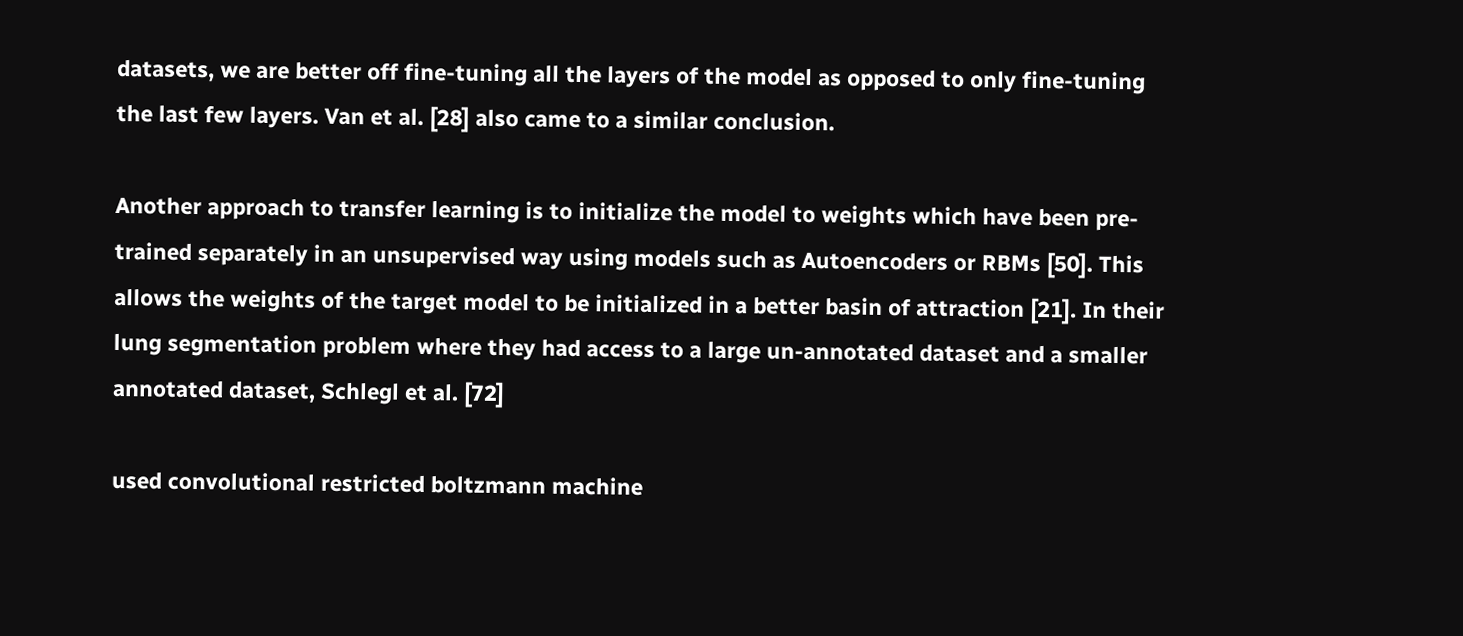datasets, we are better off fine-tuning all the layers of the model as opposed to only fine-tuning the last few layers. Van et al. [28] also came to a similar conclusion.

Another approach to transfer learning is to initialize the model to weights which have been pre-trained separately in an unsupervised way using models such as Autoencoders or RBMs [50]. This allows the weights of the target model to be initialized in a better basin of attraction [21]. In their lung segmentation problem where they had access to a large un-annotated dataset and a smaller annotated dataset, Schlegl et al. [72]

used convolutional restricted boltzmann machine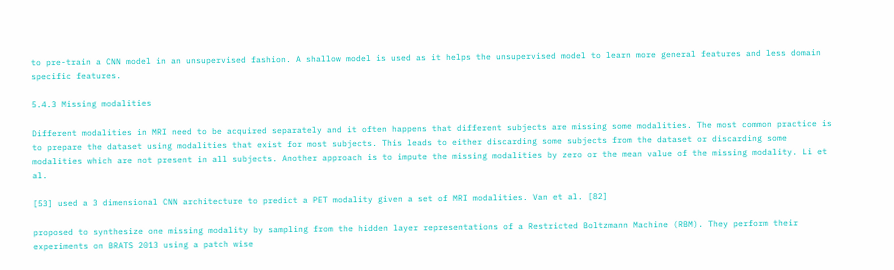to pre-train a CNN model in an unsupervised fashion. A shallow model is used as it helps the unsupervised model to learn more general features and less domain specific features.

5.4.3 Missing modalities

Different modalities in MRI need to be acquired separately and it often happens that different subjects are missing some modalities. The most common practice is to prepare the dataset using modalities that exist for most subjects. This leads to either discarding some subjects from the dataset or discarding some modalities which are not present in all subjects. Another approach is to impute the missing modalities by zero or the mean value of the missing modality. Li et al.

[53] used a 3 dimensional CNN architecture to predict a PET modality given a set of MRI modalities. Van et al. [82]

proposed to synthesize one missing modality by sampling from the hidden layer representations of a Restricted Boltzmann Machine (RBM). They perform their experiments on BRATS 2013 using a patch wise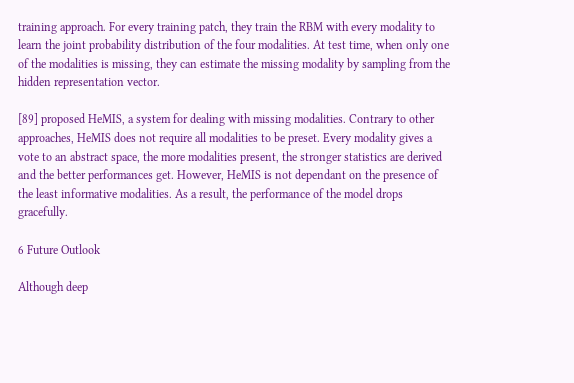training approach. For every training patch, they train the RBM with every modality to learn the joint probability distribution of the four modalities. At test time, when only one of the modalities is missing, they can estimate the missing modality by sampling from the hidden representation vector.

[89] proposed HeMIS, a system for dealing with missing modalities. Contrary to other approaches, HeMIS does not require all modalities to be preset. Every modality gives a vote to an abstract space, the more modalities present, the stronger statistics are derived and the better performances get. However, HeMIS is not dependant on the presence of the least informative modalities. As a result, the performance of the model drops gracefully.

6 Future Outlook

Although deep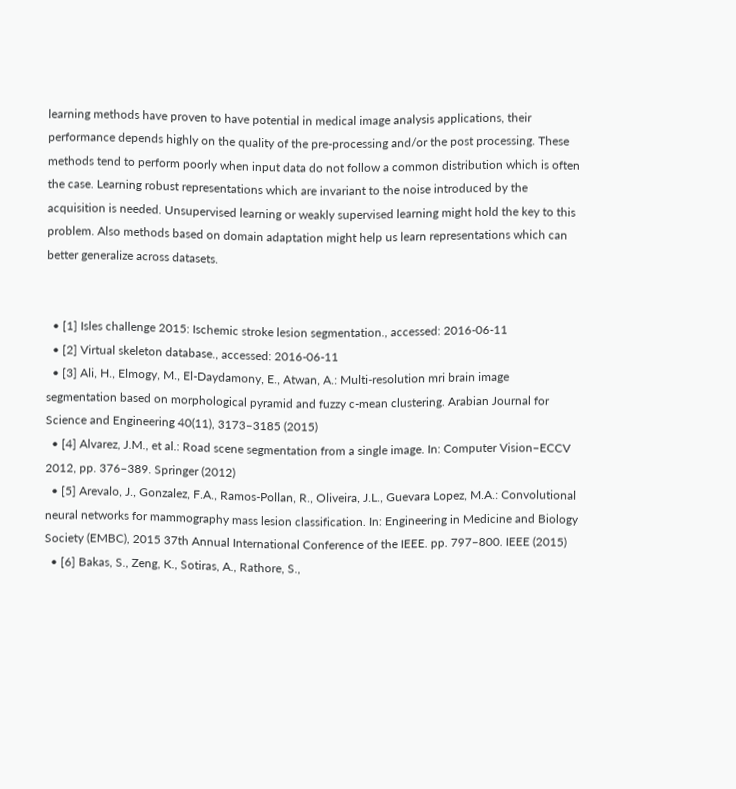learning methods have proven to have potential in medical image analysis applications, their performance depends highly on the quality of the pre-processing and/or the post processing. These methods tend to perform poorly when input data do not follow a common distribution which is often the case. Learning robust representations which are invariant to the noise introduced by the acquisition is needed. Unsupervised learning or weakly supervised learning might hold the key to this problem. Also methods based on domain adaptation might help us learn representations which can better generalize across datasets.


  • [1] Isles challenge 2015: Ischemic stroke lesion segmentation., accessed: 2016-06-11
  • [2] Virtual skeleton database., accessed: 2016-06-11
  • [3] Ali, H., Elmogy, M., El-Daydamony, E., Atwan, A.: Multi-resolution mri brain image segmentation based on morphological pyramid and fuzzy c-mean clustering. Arabian Journal for Science and Engineering 40(11), 3173–3185 (2015)
  • [4] Alvarez, J.M., et al.: Road scene segmentation from a single image. In: Computer Vision–ECCV 2012, pp. 376–389. Springer (2012)
  • [5] Arevalo, J., Gonzalez, F.A., Ramos-Pollan, R., Oliveira, J.L., Guevara Lopez, M.A.: Convolutional neural networks for mammography mass lesion classification. In: Engineering in Medicine and Biology Society (EMBC), 2015 37th Annual International Conference of the IEEE. pp. 797–800. IEEE (2015)
  • [6] Bakas, S., Zeng, K., Sotiras, A., Rathore, S.,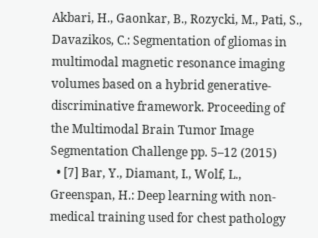Akbari, H., Gaonkar, B., Rozycki, M., Pati, S., Davazikos, C.: Segmentation of gliomas in multimodal magnetic resonance imaging volumes based on a hybrid generative-discriminative framework. Proceeding of the Multimodal Brain Tumor Image Segmentation Challenge pp. 5–12 (2015)
  • [7] Bar, Y., Diamant, I., Wolf, L., Greenspan, H.: Deep learning with non-medical training used for chest pathology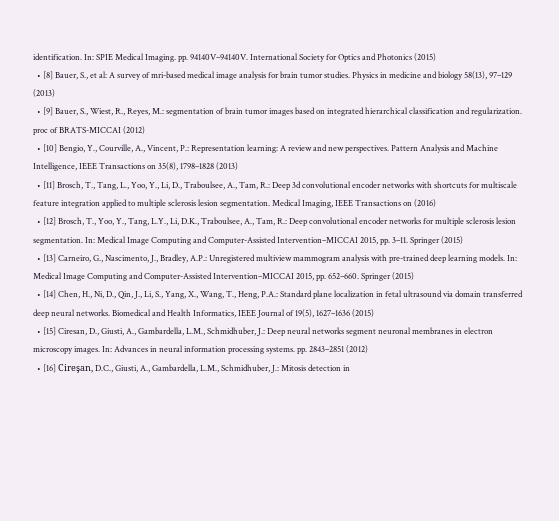identification. In: SPIE Medical Imaging. pp. 94140V–94140V. International Society for Optics and Photonics (2015)
  • [8] Bauer, S., et al: A survey of mri-based medical image analysis for brain tumor studies. Physics in medicine and biology 58(13), 97–129 (2013)
  • [9] Bauer, S., Wiest, R., Reyes, M.: segmentation of brain tumor images based on integrated hierarchical classification and regularization. proc of BRATS-MICCAI (2012)
  • [10] Bengio, Y., Courville, A., Vincent, P.: Representation learning: A review and new perspectives. Pattern Analysis and Machine Intelligence, IEEE Transactions on 35(8), 1798–1828 (2013)
  • [11] Brosch, T., Tang, L., Yoo, Y., Li, D., Traboulsee, A., Tam, R.: Deep 3d convolutional encoder networks with shortcuts for multiscale feature integration applied to multiple sclerosis lesion segmentation. Medical Imaging, IEEE Transactions on (2016)
  • [12] Brosch, T., Yoo, Y., Tang, L.Y., Li, D.K., Traboulsee, A., Tam, R.: Deep convolutional encoder networks for multiple sclerosis lesion segmentation. In: Medical Image Computing and Computer-Assisted Intervention–MICCAI 2015, pp. 3–11. Springer (2015)
  • [13] Carneiro, G., Nascimento, J., Bradley, A.P.: Unregistered multiview mammogram analysis with pre-trained deep learning models. In: Medical Image Computing and Computer-Assisted Intervention–MICCAI 2015, pp. 652–660. Springer (2015)
  • [14] Chen, H., Ni, D., Qin, J., Li, S., Yang, X., Wang, T., Heng, P.A.: Standard plane localization in fetal ultrasound via domain transferred deep neural networks. Biomedical and Health Informatics, IEEE Journal of 19(5), 1627–1636 (2015)
  • [15] Ciresan, D., Giusti, A., Gambardella, L.M., Schmidhuber, J.: Deep neural networks segment neuronal membranes in electron microscopy images. In: Advances in neural information processing systems. pp. 2843–2851 (2012)
  • [16] Cireşan, D.C., Giusti, A., Gambardella, L.M., Schmidhuber, J.: Mitosis detection in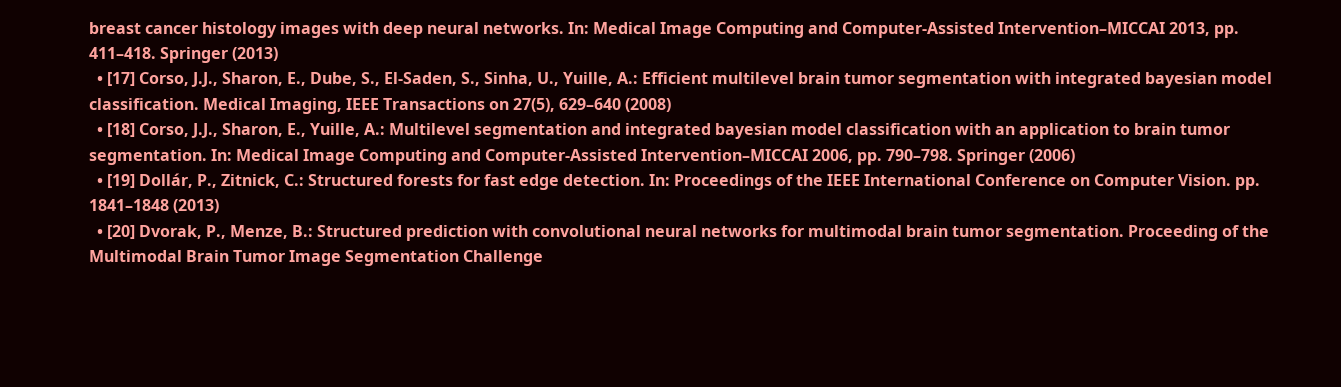breast cancer histology images with deep neural networks. In: Medical Image Computing and Computer-Assisted Intervention–MICCAI 2013, pp. 411–418. Springer (2013)
  • [17] Corso, J.J., Sharon, E., Dube, S., El-Saden, S., Sinha, U., Yuille, A.: Efficient multilevel brain tumor segmentation with integrated bayesian model classification. Medical Imaging, IEEE Transactions on 27(5), 629–640 (2008)
  • [18] Corso, J.J., Sharon, E., Yuille, A.: Multilevel segmentation and integrated bayesian model classification with an application to brain tumor segmentation. In: Medical Image Computing and Computer-Assisted Intervention–MICCAI 2006, pp. 790–798. Springer (2006)
  • [19] Dollár, P., Zitnick, C.: Structured forests for fast edge detection. In: Proceedings of the IEEE International Conference on Computer Vision. pp. 1841–1848 (2013)
  • [20] Dvorak, P., Menze, B.: Structured prediction with convolutional neural networks for multimodal brain tumor segmentation. Proceeding of the Multimodal Brain Tumor Image Segmentation Challenge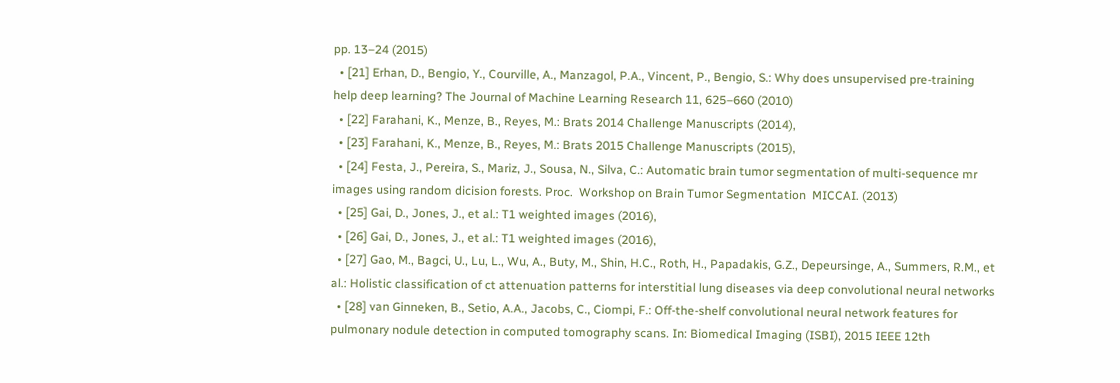pp. 13–24 (2015)
  • [21] Erhan, D., Bengio, Y., Courville, A., Manzagol, P.A., Vincent, P., Bengio, S.: Why does unsupervised pre-training help deep learning? The Journal of Machine Learning Research 11, 625–660 (2010)
  • [22] Farahani, K., Menze, B., Reyes, M.: Brats 2014 Challenge Manuscripts (2014),
  • [23] Farahani, K., Menze, B., Reyes, M.: Brats 2015 Challenge Manuscripts (2015),
  • [24] Festa, J., Pereira, S., Mariz, J., Sousa, N., Silva, C.: Automatic brain tumor segmentation of multi-sequence mr images using random dicision forests. Proc.  Workshop on Brain Tumor Segmentation  MICCAI. (2013)
  • [25] Gai, D., Jones, J., et al.: T1 weighted images (2016),
  • [26] Gai, D., Jones, J., et al.: T1 weighted images (2016),
  • [27] Gao, M., Bagci, U., Lu, L., Wu, A., Buty, M., Shin, H.C., Roth, H., Papadakis, G.Z., Depeursinge, A., Summers, R.M., et al.: Holistic classification of ct attenuation patterns for interstitial lung diseases via deep convolutional neural networks
  • [28] van Ginneken, B., Setio, A.A., Jacobs, C., Ciompi, F.: Off-the-shelf convolutional neural network features for pulmonary nodule detection in computed tomography scans. In: Biomedical Imaging (ISBI), 2015 IEEE 12th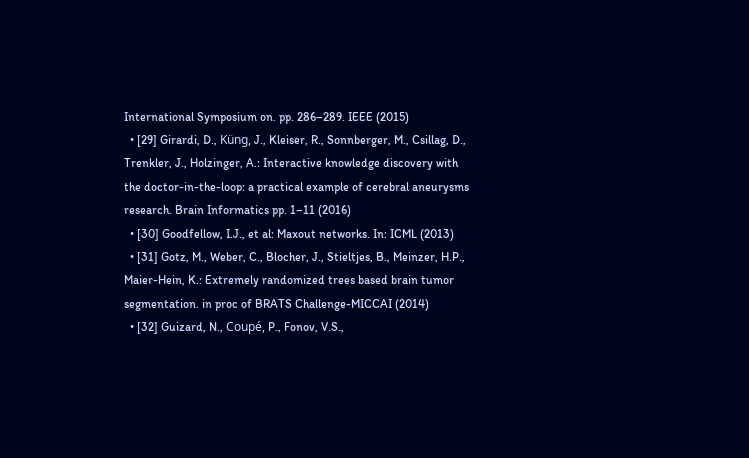International Symposium on. pp. 286–289. IEEE (2015)
  • [29] Girardi, D., Küng, J., Kleiser, R., Sonnberger, M., Csillag, D., Trenkler, J., Holzinger, A.: Interactive knowledge discovery with the doctor-in-the-loop: a practical example of cerebral aneurysms research. Brain Informatics pp. 1–11 (2016)
  • [30] Goodfellow, I.J., et al: Maxout networks. In: ICML (2013)
  • [31] Gotz, M., Weber, C., Blocher, J., Stieltjes, B., Meinzer, H.P., Maier-Hein, K.: Extremely randomized trees based brain tumor segmentation. in proc of BRATS Challenge-MICCAI (2014)
  • [32] Guizard, N., Coupé, P., Fonov, V.S.,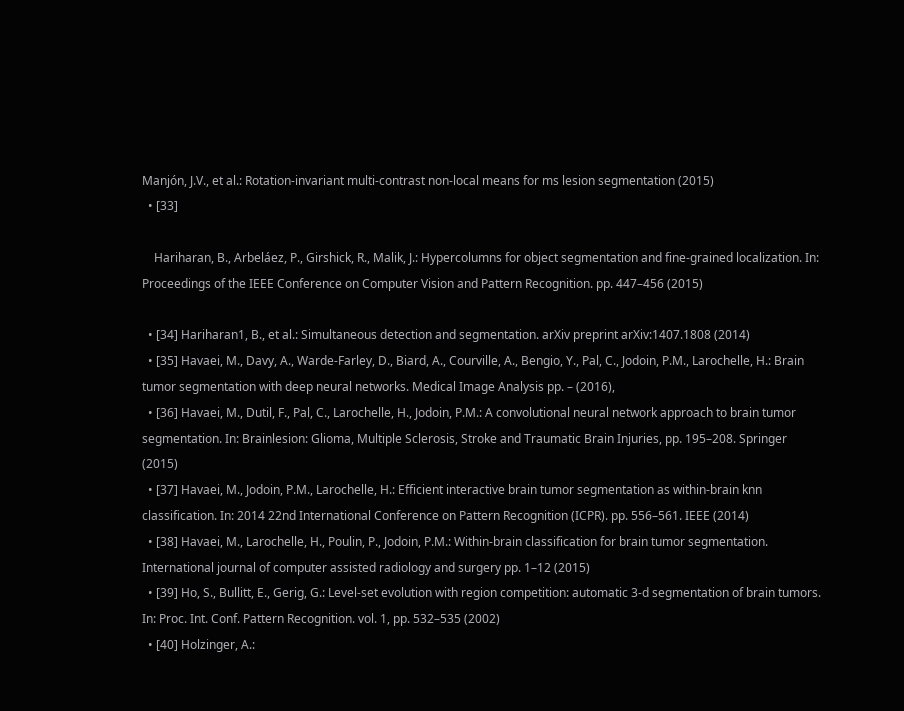Manjón, J.V., et al.: Rotation-invariant multi-contrast non-local means for ms lesion segmentation (2015)
  • [33]

    Hariharan, B., Arbeláez, P., Girshick, R., Malik, J.: Hypercolumns for object segmentation and fine-grained localization. In: Proceedings of the IEEE Conference on Computer Vision and Pattern Recognition. pp. 447–456 (2015)

  • [34] Hariharan1, B., et al.: Simultaneous detection and segmentation. arXiv preprint arXiv:1407.1808 (2014)
  • [35] Havaei, M., Davy, A., Warde-Farley, D., Biard, A., Courville, A., Bengio, Y., Pal, C., Jodoin, P.M., Larochelle, H.: Brain tumor segmentation with deep neural networks. Medical Image Analysis pp. – (2016),
  • [36] Havaei, M., Dutil, F., Pal, C., Larochelle, H., Jodoin, P.M.: A convolutional neural network approach to brain tumor segmentation. In: Brainlesion: Glioma, Multiple Sclerosis, Stroke and Traumatic Brain Injuries, pp. 195–208. Springer (2015)
  • [37] Havaei, M., Jodoin, P.M., Larochelle, H.: Efficient interactive brain tumor segmentation as within-brain knn classification. In: 2014 22nd International Conference on Pattern Recognition (ICPR). pp. 556–561. IEEE (2014)
  • [38] Havaei, M., Larochelle, H., Poulin, P., Jodoin, P.M.: Within-brain classification for brain tumor segmentation. International journal of computer assisted radiology and surgery pp. 1–12 (2015)
  • [39] Ho, S., Bullitt, E., Gerig, G.: Level-set evolution with region competition: automatic 3-d segmentation of brain tumors. In: Proc. Int. Conf. Pattern Recognition. vol. 1, pp. 532–535 (2002)
  • [40] Holzinger, A.: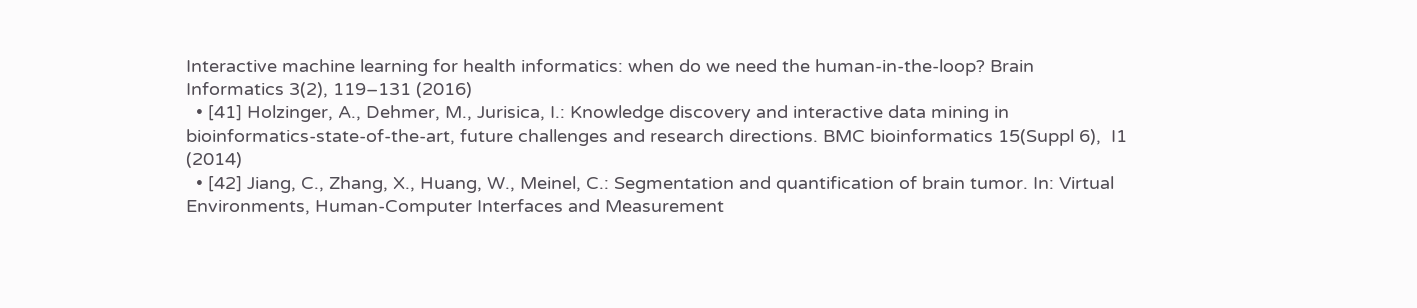Interactive machine learning for health informatics: when do we need the human-in-the-loop? Brain Informatics 3(2), 119–131 (2016)
  • [41] Holzinger, A., Dehmer, M., Jurisica, I.: Knowledge discovery and interactive data mining in bioinformatics-state-of-the-art, future challenges and research directions. BMC bioinformatics 15(Suppl 6),  I1 (2014)
  • [42] Jiang, C., Zhang, X., Huang, W., Meinel, C.: Segmentation and quantification of brain tumor. In: Virtual Environments, Human-Computer Interfaces and Measurement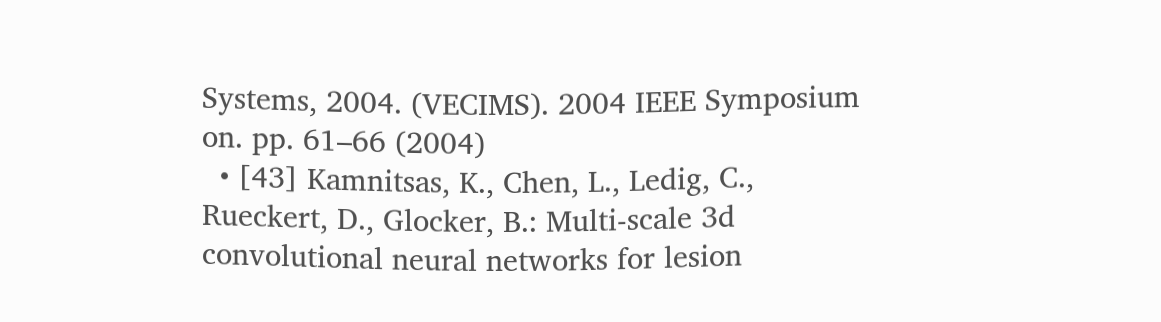Systems, 2004. (VECIMS). 2004 IEEE Symposium on. pp. 61–66 (2004)
  • [43] Kamnitsas, K., Chen, L., Ledig, C., Rueckert, D., Glocker, B.: Multi-scale 3d convolutional neural networks for lesion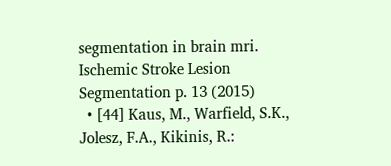segmentation in brain mri. Ischemic Stroke Lesion Segmentation p. 13 (2015)
  • [44] Kaus, M., Warfield, S.K., Jolesz, F.A., Kikinis, R.: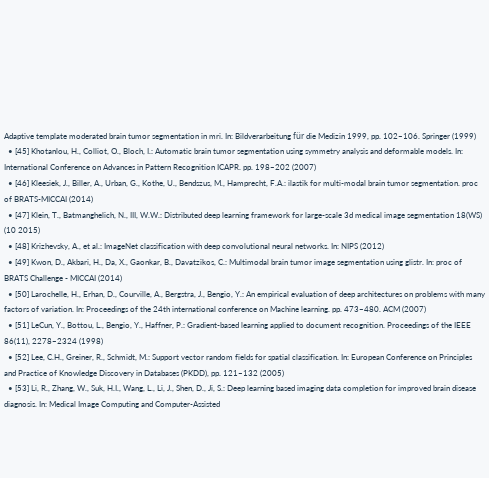Adaptive template moderated brain tumor segmentation in mri. In: Bildverarbeitung für die Medizin 1999, pp. 102–106. Springer (1999)
  • [45] Khotanlou, H., Colliot, O., Bloch, I.: Automatic brain tumor segmentation using symmetry analysis and deformable models. In: International Conference on Advances in Pattern Recognition ICAPR. pp. 198–202 (2007)
  • [46] Kleesiek, J., Biller, A., Urban, G., Kothe, U., Bendszus, M., Hamprecht, F.A.: ilastik for multi-modal brain tumor segmentation. proc of BRATS-MICCAI (2014)
  • [47] Klein, T., Batmanghelich, N., III, W.W.: Distributed deep learning framework for large-scale 3d medical image segmentation 18(WS) (10 2015)
  • [48] Krizhevsky, A., et al.: ImageNet classification with deep convolutional neural networks. In: NIPS (2012)
  • [49] Kwon, D., Akbari, H., Da, X., Gaonkar, B., Davatzikos, C.: Multimodal brain tumor image segmentation using glistr. In: proc of BRATS Challenge - MICCAI (2014)
  • [50] Larochelle, H., Erhan, D., Courville, A., Bergstra, J., Bengio, Y.: An empirical evaluation of deep architectures on problems with many factors of variation. In: Proceedings of the 24th international conference on Machine learning. pp. 473–480. ACM (2007)
  • [51] LeCun, Y., Bottou, L., Bengio, Y., Haffner, P.: Gradient-based learning applied to document recognition. Proceedings of the IEEE 86(11), 2278–2324 (1998)
  • [52] Lee, C.H., Greiner, R., Schmidt, M.: Support vector random fields for spatial classification. In: European Conference on Principles and Practice of Knowledge Discovery in Databases (PKDD), pp. 121–132 (2005)
  • [53] Li, R., Zhang, W., Suk, H.I., Wang, L., Li, J., Shen, D., Ji, S.: Deep learning based imaging data completion for improved brain disease diagnosis. In: Medical Image Computing and Computer-Assisted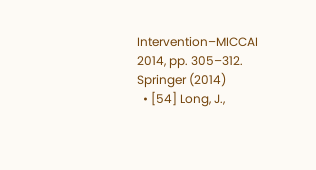Intervention–MICCAI 2014, pp. 305–312. Springer (2014)
  • [54] Long, J.,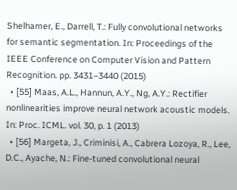Shelhamer, E., Darrell, T.: Fully convolutional networks for semantic segmentation. In: Proceedings of the IEEE Conference on Computer Vision and Pattern Recognition. pp. 3431–3440 (2015)
  • [55] Maas, A.L., Hannun, A.Y., Ng, A.Y.: Rectifier nonlinearities improve neural network acoustic models. In: Proc. ICML. vol. 30, p. 1 (2013)
  • [56] Margeta, J., Criminisi, A., Cabrera Lozoya, R., Lee, D.C., Ayache, N.: Fine-tuned convolutional neural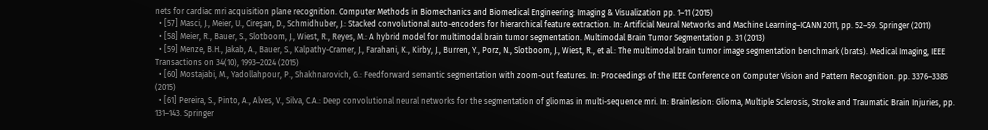nets for cardiac mri acquisition plane recognition. Computer Methods in Biomechanics and Biomedical Engineering: Imaging & Visualization pp. 1–11 (2015)
  • [57] Masci, J., Meier, U., Cireşan, D., Schmidhuber, J.: Stacked convolutional auto-encoders for hierarchical feature extraction. In: Artificial Neural Networks and Machine Learning–ICANN 2011, pp. 52–59. Springer (2011)
  • [58] Meier, R., Bauer, S., Slotboom, J., Wiest, R., Reyes, M.: A hybrid model for multimodal brain tumor segmentation. Multimodal Brain Tumor Segmentation p. 31 (2013)
  • [59] Menze, B.H., Jakab, A., Bauer, S., Kalpathy-Cramer, J., Farahani, K., Kirby, J., Burren, Y., Porz, N., Slotboom, J., Wiest, R., et al.: The multimodal brain tumor image segmentation benchmark (brats). Medical Imaging, IEEE Transactions on 34(10), 1993–2024 (2015)
  • [60] Mostajabi, M., Yadollahpour, P., Shakhnarovich, G.: Feedforward semantic segmentation with zoom-out features. In: Proceedings of the IEEE Conference on Computer Vision and Pattern Recognition. pp. 3376–3385 (2015)
  • [61] Pereira, S., Pinto, A., Alves, V., Silva, C.A.: Deep convolutional neural networks for the segmentation of gliomas in multi-sequence mri. In: Brainlesion: Glioma, Multiple Sclerosis, Stroke and Traumatic Brain Injuries, pp. 131–143. Springer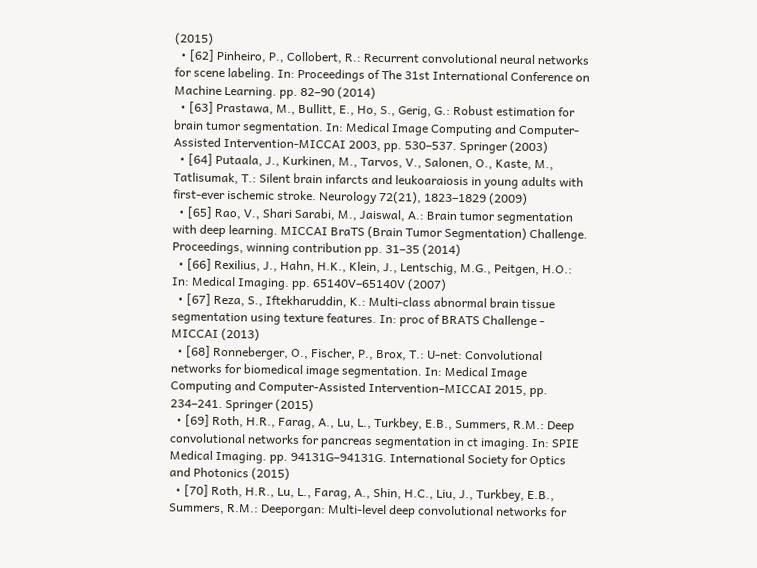(2015)
  • [62] Pinheiro, P., Collobert, R.: Recurrent convolutional neural networks for scene labeling. In: Proceedings of The 31st International Conference on Machine Learning. pp. 82–90 (2014)
  • [63] Prastawa, M., Bullitt, E., Ho, S., Gerig, G.: Robust estimation for brain tumor segmentation. In: Medical Image Computing and Computer-Assisted Intervention-MICCAI 2003, pp. 530–537. Springer (2003)
  • [64] Putaala, J., Kurkinen, M., Tarvos, V., Salonen, O., Kaste, M., Tatlisumak, T.: Silent brain infarcts and leukoaraiosis in young adults with first-ever ischemic stroke. Neurology 72(21), 1823–1829 (2009)
  • [65] Rao, V., Shari Sarabi, M., Jaiswal, A.: Brain tumor segmentation with deep learning. MICCAI BraTS (Brain Tumor Segmentation) Challenge. Proceedings, winning contribution pp. 31–35 (2014)
  • [66] Rexilius, J., Hahn, H.K., Klein, J., Lentschig, M.G., Peitgen, H.O.: In: Medical Imaging. pp. 65140V–65140V (2007)
  • [67] Reza, S., Iftekharuddin, K.: Multi-class abnormal brain tissue segmentation using texture features. In: proc of BRATS Challenge - MICCAI (2013)
  • [68] Ronneberger, O., Fischer, P., Brox, T.: U-net: Convolutional networks for biomedical image segmentation. In: Medical Image Computing and Computer-Assisted Intervention–MICCAI 2015, pp. 234–241. Springer (2015)
  • [69] Roth, H.R., Farag, A., Lu, L., Turkbey, E.B., Summers, R.M.: Deep convolutional networks for pancreas segmentation in ct imaging. In: SPIE Medical Imaging. pp. 94131G–94131G. International Society for Optics and Photonics (2015)
  • [70] Roth, H.R., Lu, L., Farag, A., Shin, H.C., Liu, J., Turkbey, E.B., Summers, R.M.: Deeporgan: Multi-level deep convolutional networks for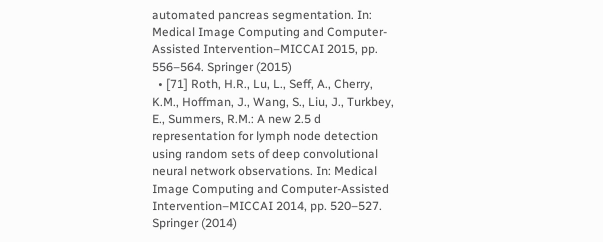automated pancreas segmentation. In: Medical Image Computing and Computer-Assisted Intervention–MICCAI 2015, pp. 556–564. Springer (2015)
  • [71] Roth, H.R., Lu, L., Seff, A., Cherry, K.M., Hoffman, J., Wang, S., Liu, J., Turkbey, E., Summers, R.M.: A new 2.5 d representation for lymph node detection using random sets of deep convolutional neural network observations. In: Medical Image Computing and Computer-Assisted Intervention–MICCAI 2014, pp. 520–527. Springer (2014)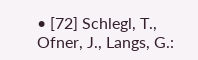• [72] Schlegl, T., Ofner, J., Langs, G.: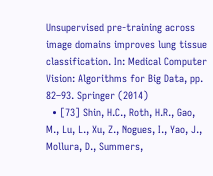Unsupervised pre-training across image domains improves lung tissue classification. In: Medical Computer Vision: Algorithms for Big Data, pp. 82–93. Springer (2014)
  • [73] Shin, H.C., Roth, H.R., Gao, M., Lu, L., Xu, Z., Nogues, I., Yao, J., Mollura, D., Summers,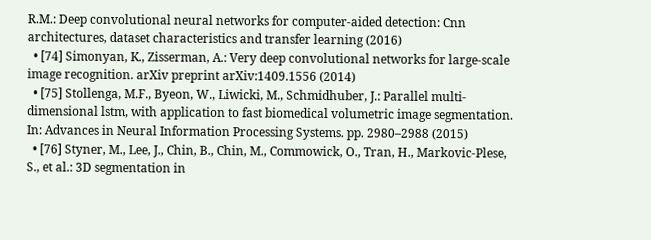R.M.: Deep convolutional neural networks for computer-aided detection: Cnn architectures, dataset characteristics and transfer learning (2016)
  • [74] Simonyan, K., Zisserman, A.: Very deep convolutional networks for large-scale image recognition. arXiv preprint arXiv:1409.1556 (2014)
  • [75] Stollenga, M.F., Byeon, W., Liwicki, M., Schmidhuber, J.: Parallel multi-dimensional lstm, with application to fast biomedical volumetric image segmentation. In: Advances in Neural Information Processing Systems. pp. 2980–2988 (2015)
  • [76] Styner, M., Lee, J., Chin, B., Chin, M., Commowick, O., Tran, H., Markovic-Plese, S., et al.: 3D segmentation in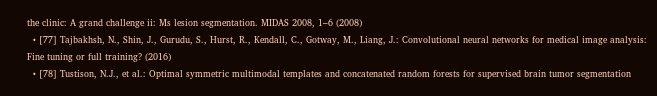the clinic: A grand challenge ii: Ms lesion segmentation. MIDAS 2008, 1–6 (2008)
  • [77] Tajbakhsh, N., Shin, J., Gurudu, S., Hurst, R., Kendall, C., Gotway, M., Liang, J.: Convolutional neural networks for medical image analysis: Fine tuning or full training? (2016)
  • [78] Tustison, N.J., et al.: Optimal symmetric multimodal templates and concatenated random forests for supervised brain tumor segmentation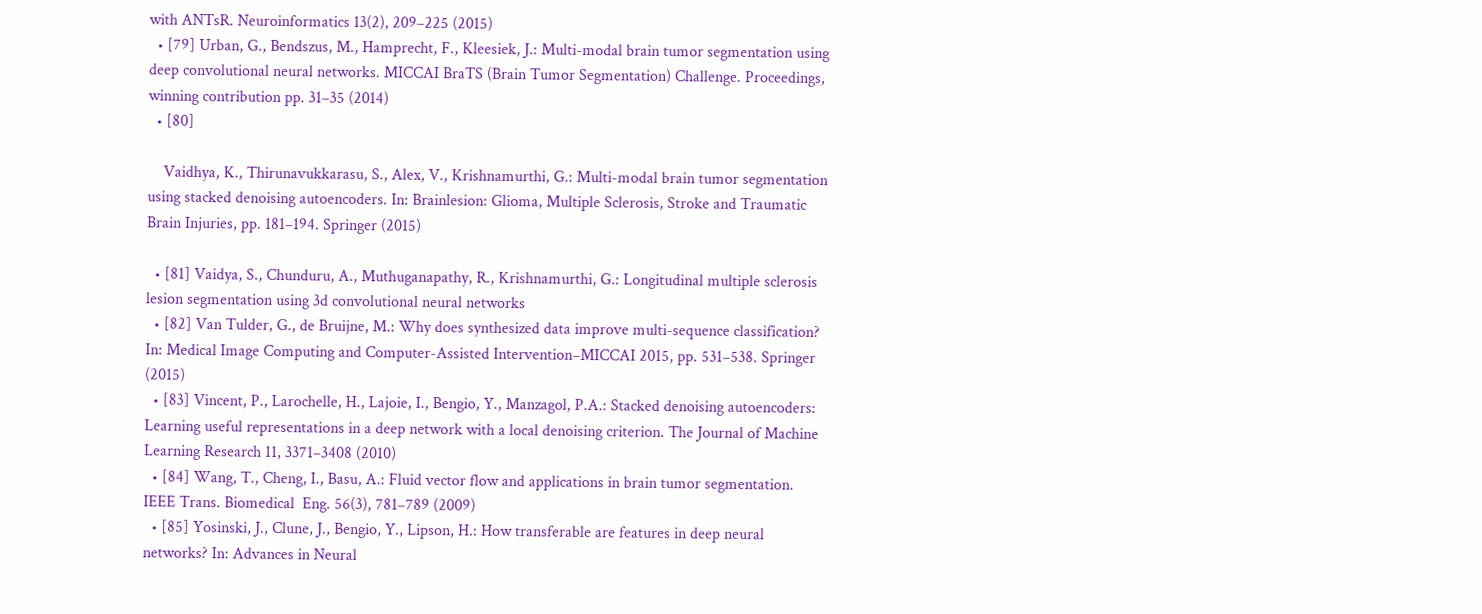with ANTsR. Neuroinformatics 13(2), 209–225 (2015)
  • [79] Urban, G., Bendszus, M., Hamprecht, F., Kleesiek, J.: Multi-modal brain tumor segmentation using deep convolutional neural networks. MICCAI BraTS (Brain Tumor Segmentation) Challenge. Proceedings, winning contribution pp. 31–35 (2014)
  • [80]

    Vaidhya, K., Thirunavukkarasu, S., Alex, V., Krishnamurthi, G.: Multi-modal brain tumor segmentation using stacked denoising autoencoders. In: Brainlesion: Glioma, Multiple Sclerosis, Stroke and Traumatic Brain Injuries, pp. 181–194. Springer (2015)

  • [81] Vaidya, S., Chunduru, A., Muthuganapathy, R., Krishnamurthi, G.: Longitudinal multiple sclerosis lesion segmentation using 3d convolutional neural networks
  • [82] Van Tulder, G., de Bruijne, M.: Why does synthesized data improve multi-sequence classification? In: Medical Image Computing and Computer-Assisted Intervention–MICCAI 2015, pp. 531–538. Springer (2015)
  • [83] Vincent, P., Larochelle, H., Lajoie, I., Bengio, Y., Manzagol, P.A.: Stacked denoising autoencoders: Learning useful representations in a deep network with a local denoising criterion. The Journal of Machine Learning Research 11, 3371–3408 (2010)
  • [84] Wang, T., Cheng, I., Basu, A.: Fluid vector flow and applications in brain tumor segmentation. IEEE Trans. Biomedical  Eng. 56(3), 781–789 (2009)
  • [85] Yosinski, J., Clune, J., Bengio, Y., Lipson, H.: How transferable are features in deep neural networks? In: Advances in Neural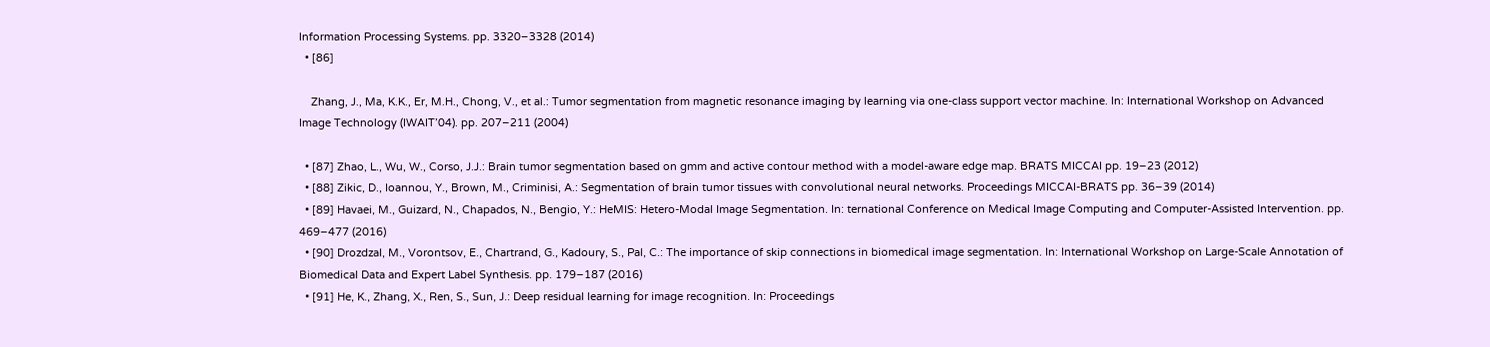Information Processing Systems. pp. 3320–3328 (2014)
  • [86]

    Zhang, J., Ma, K.K., Er, M.H., Chong, V., et al.: Tumor segmentation from magnetic resonance imaging by learning via one-class support vector machine. In: International Workshop on Advanced Image Technology (IWAIT’04). pp. 207–211 (2004)

  • [87] Zhao, L., Wu, W., Corso, J.J.: Brain tumor segmentation based on gmm and active contour method with a model-aware edge map. BRATS MICCAI pp. 19–23 (2012)
  • [88] Zikic, D., Ioannou, Y., Brown, M., Criminisi, A.: Segmentation of brain tumor tissues with convolutional neural networks. Proceedings MICCAI-BRATS pp. 36–39 (2014)
  • [89] Havaei, M., Guizard, N., Chapados, N., Bengio, Y.: HeMIS: Hetero-Modal Image Segmentation. In: ternational Conference on Medical Image Computing and Computer-Assisted Intervention. pp. 469–477 (2016)
  • [90] Drozdzal, M., Vorontsov, E., Chartrand, G., Kadoury, S., Pal, C.: The importance of skip connections in biomedical image segmentation. In: International Workshop on Large-Scale Annotation of Biomedical Data and Expert Label Synthesis. pp. 179–187 (2016)
  • [91] He, K., Zhang, X., Ren, S., Sun, J.: Deep residual learning for image recognition. In: Proceedings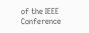of the IEEE Conference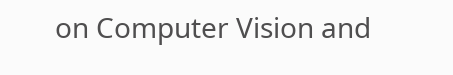on Computer Vision and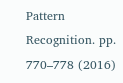Pattern Recognition. pp. 770–778 (2016)